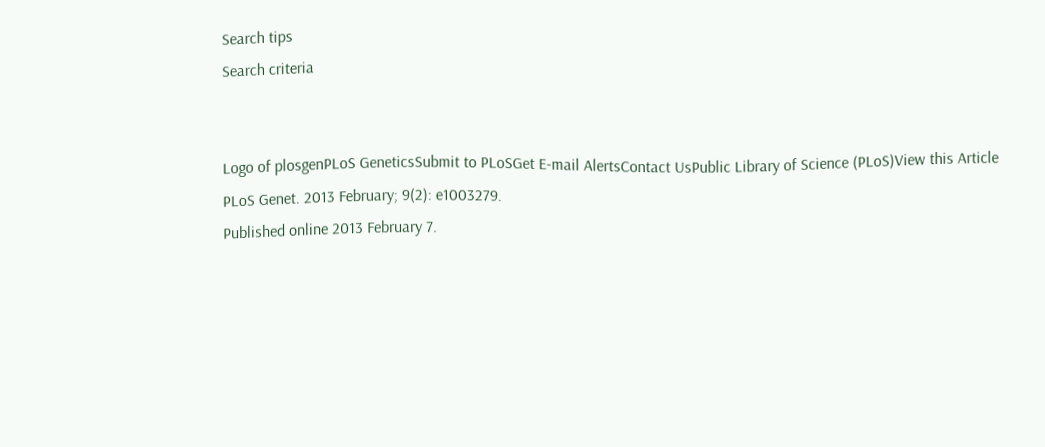Search tips
Search criteria


Logo of plosgenPLoS GeneticsSubmit to PLoSGet E-mail AlertsContact UsPublic Library of Science (PLoS)View this Article
PLoS Genet. 2013 February; 9(2): e1003279.
Published online 2013 February 7.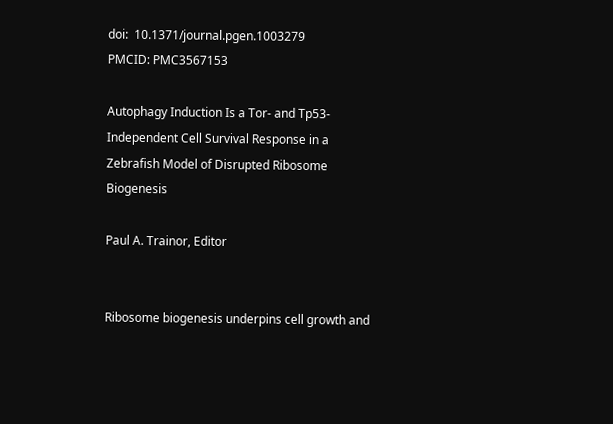doi:  10.1371/journal.pgen.1003279
PMCID: PMC3567153

Autophagy Induction Is a Tor- and Tp53-Independent Cell Survival Response in a Zebrafish Model of Disrupted Ribosome Biogenesis

Paul A. Trainor, Editor


Ribosome biogenesis underpins cell growth and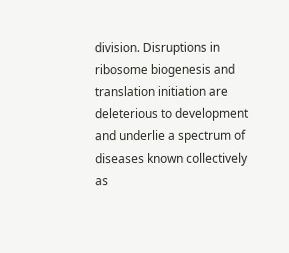division. Disruptions in ribosome biogenesis and translation initiation are deleterious to development and underlie a spectrum of diseases known collectively as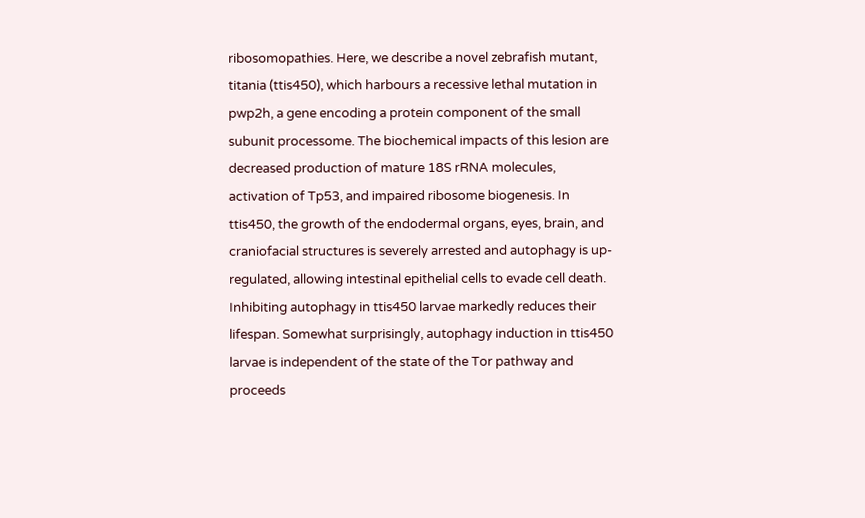ribosomopathies. Here, we describe a novel zebrafish mutant, titania (ttis450), which harbours a recessive lethal mutation in pwp2h, a gene encoding a protein component of the small subunit processome. The biochemical impacts of this lesion are decreased production of mature 18S rRNA molecules, activation of Tp53, and impaired ribosome biogenesis. In ttis450, the growth of the endodermal organs, eyes, brain, and craniofacial structures is severely arrested and autophagy is up-regulated, allowing intestinal epithelial cells to evade cell death. Inhibiting autophagy in ttis450 larvae markedly reduces their lifespan. Somewhat surprisingly, autophagy induction in ttis450 larvae is independent of the state of the Tor pathway and proceeds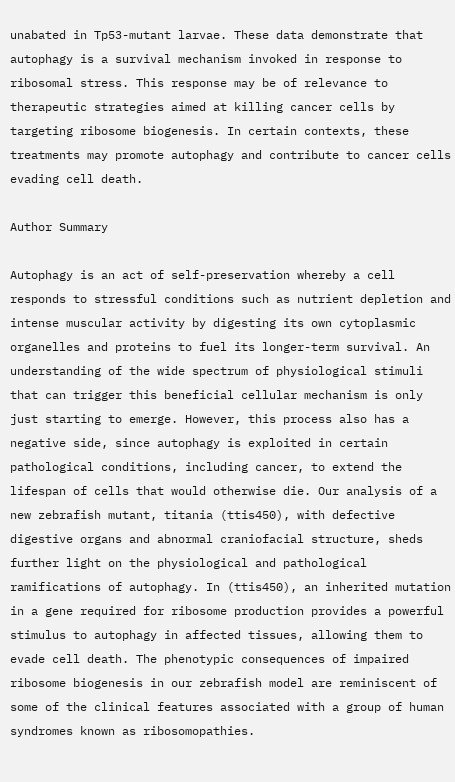unabated in Tp53-mutant larvae. These data demonstrate that autophagy is a survival mechanism invoked in response to ribosomal stress. This response may be of relevance to therapeutic strategies aimed at killing cancer cells by targeting ribosome biogenesis. In certain contexts, these treatments may promote autophagy and contribute to cancer cells evading cell death.

Author Summary

Autophagy is an act of self-preservation whereby a cell responds to stressful conditions such as nutrient depletion and intense muscular activity by digesting its own cytoplasmic organelles and proteins to fuel its longer-term survival. An understanding of the wide spectrum of physiological stimuli that can trigger this beneficial cellular mechanism is only just starting to emerge. However, this process also has a negative side, since autophagy is exploited in certain pathological conditions, including cancer, to extend the lifespan of cells that would otherwise die. Our analysis of a new zebrafish mutant, titania (ttis450), with defective digestive organs and abnormal craniofacial structure, sheds further light on the physiological and pathological ramifications of autophagy. In (ttis450), an inherited mutation in a gene required for ribosome production provides a powerful stimulus to autophagy in affected tissues, allowing them to evade cell death. The phenotypic consequences of impaired ribosome biogenesis in our zebrafish model are reminiscent of some of the clinical features associated with a group of human syndromes known as ribosomopathies.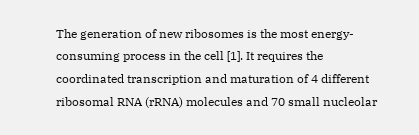The generation of new ribosomes is the most energy-consuming process in the cell [1]. It requires the coordinated transcription and maturation of 4 different ribosomal RNA (rRNA) molecules and 70 small nucleolar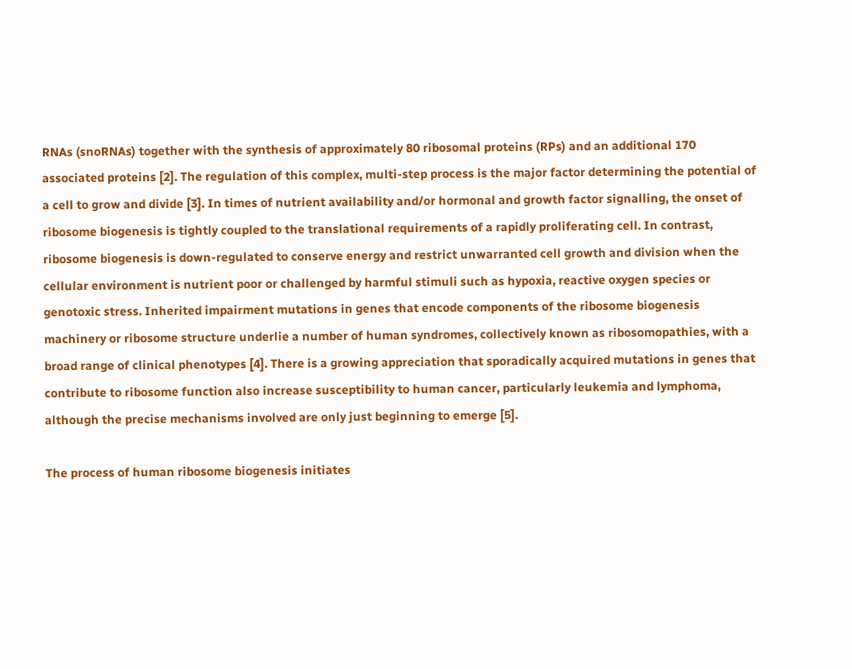RNAs (snoRNAs) together with the synthesis of approximately 80 ribosomal proteins (RPs) and an additional 170 associated proteins [2]. The regulation of this complex, multi-step process is the major factor determining the potential of a cell to grow and divide [3]. In times of nutrient availability and/or hormonal and growth factor signalling, the onset of ribosome biogenesis is tightly coupled to the translational requirements of a rapidly proliferating cell. In contrast, ribosome biogenesis is down-regulated to conserve energy and restrict unwarranted cell growth and division when the cellular environment is nutrient poor or challenged by harmful stimuli such as hypoxia, reactive oxygen species or genotoxic stress. Inherited impairment mutations in genes that encode components of the ribosome biogenesis machinery or ribosome structure underlie a number of human syndromes, collectively known as ribosomopathies, with a broad range of clinical phenotypes [4]. There is a growing appreciation that sporadically acquired mutations in genes that contribute to ribosome function also increase susceptibility to human cancer, particularly leukemia and lymphoma, although the precise mechanisms involved are only just beginning to emerge [5].

The process of human ribosome biogenesis initiates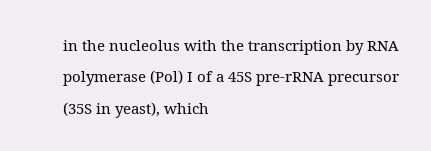in the nucleolus with the transcription by RNA polymerase (Pol) I of a 45S pre-rRNA precursor (35S in yeast), which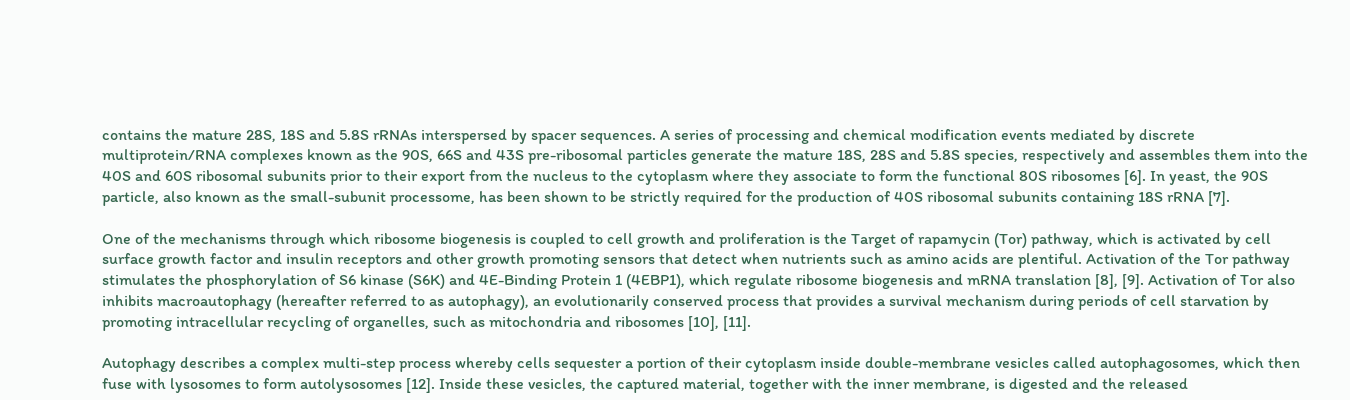contains the mature 28S, 18S and 5.8S rRNAs interspersed by spacer sequences. A series of processing and chemical modification events mediated by discrete multiprotein/RNA complexes known as the 90S, 66S and 43S pre-ribosomal particles generate the mature 18S, 28S and 5.8S species, respectively and assembles them into the 40S and 60S ribosomal subunits prior to their export from the nucleus to the cytoplasm where they associate to form the functional 80S ribosomes [6]. In yeast, the 90S particle, also known as the small-subunit processome, has been shown to be strictly required for the production of 40S ribosomal subunits containing 18S rRNA [7].

One of the mechanisms through which ribosome biogenesis is coupled to cell growth and proliferation is the Target of rapamycin (Tor) pathway, which is activated by cell surface growth factor and insulin receptors and other growth promoting sensors that detect when nutrients such as amino acids are plentiful. Activation of the Tor pathway stimulates the phosphorylation of S6 kinase (S6K) and 4E-Binding Protein 1 (4EBP1), which regulate ribosome biogenesis and mRNA translation [8], [9]. Activation of Tor also inhibits macroautophagy (hereafter referred to as autophagy), an evolutionarily conserved process that provides a survival mechanism during periods of cell starvation by promoting intracellular recycling of organelles, such as mitochondria and ribosomes [10], [11].

Autophagy describes a complex multi-step process whereby cells sequester a portion of their cytoplasm inside double-membrane vesicles called autophagosomes, which then fuse with lysosomes to form autolysosomes [12]. Inside these vesicles, the captured material, together with the inner membrane, is digested and the released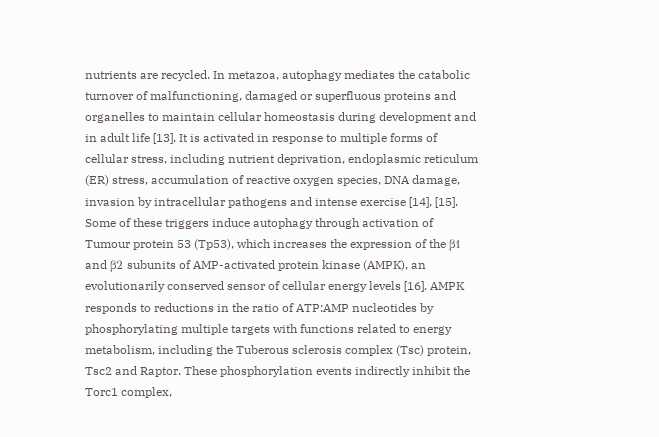nutrients are recycled. In metazoa, autophagy mediates the catabolic turnover of malfunctioning, damaged or superfluous proteins and organelles to maintain cellular homeostasis during development and in adult life [13]. It is activated in response to multiple forms of cellular stress, including nutrient deprivation, endoplasmic reticulum (ER) stress, accumulation of reactive oxygen species, DNA damage, invasion by intracellular pathogens and intense exercise [14], [15]. Some of these triggers induce autophagy through activation of Tumour protein 53 (Tp53), which increases the expression of the β1 and β2 subunits of AMP-activated protein kinase (AMPK), an evolutionarily conserved sensor of cellular energy levels [16]. AMPK responds to reductions in the ratio of ATP:AMP nucleotides by phosphorylating multiple targets with functions related to energy metabolism, including the Tuberous sclerosis complex (Tsc) protein, Tsc2 and Raptor. These phosphorylation events indirectly inhibit the Torc1 complex,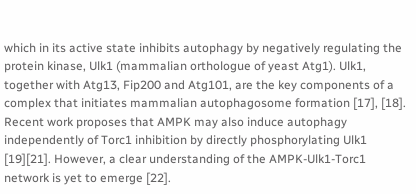which in its active state inhibits autophagy by negatively regulating the protein kinase, Ulk1 (mammalian orthologue of yeast Atg1). Ulk1, together with Atg13, Fip200 and Atg101, are the key components of a complex that initiates mammalian autophagosome formation [17], [18]. Recent work proposes that AMPK may also induce autophagy independently of Torc1 inhibition by directly phosphorylating Ulk1 [19][21]. However, a clear understanding of the AMPK-Ulk1-Torc1 network is yet to emerge [22].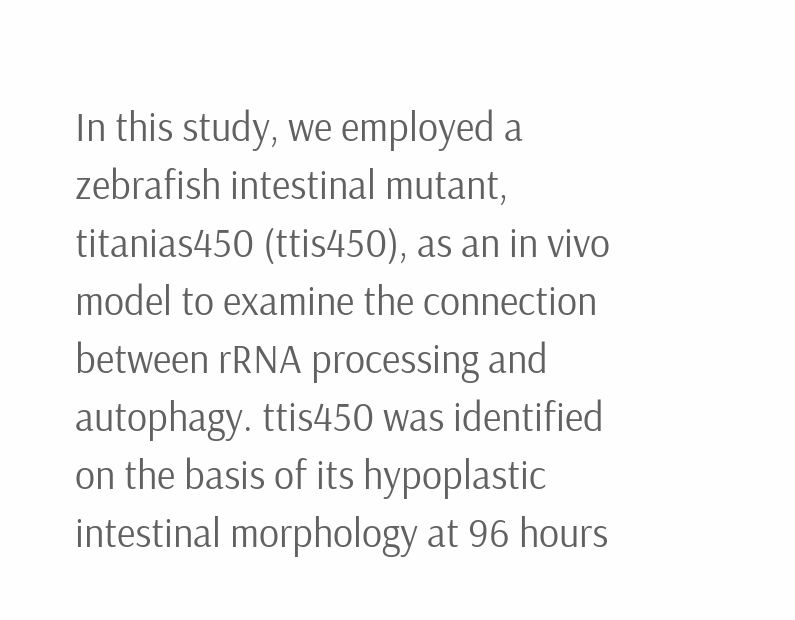In this study, we employed a zebrafish intestinal mutant, titanias450 (ttis450), as an in vivo model to examine the connection between rRNA processing and autophagy. ttis450 was identified on the basis of its hypoplastic intestinal morphology at 96 hours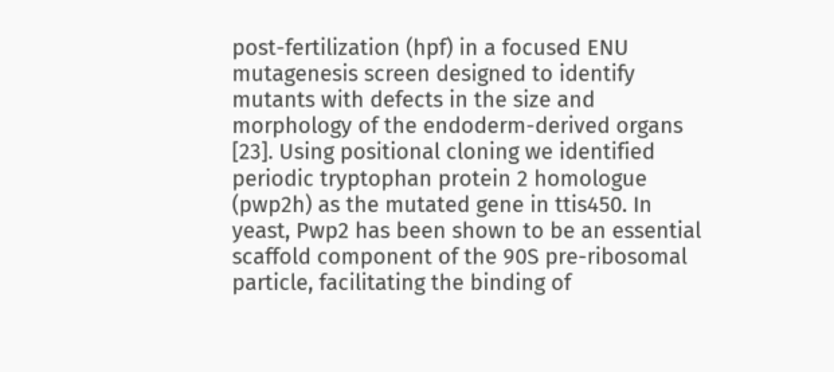post-fertilization (hpf) in a focused ENU mutagenesis screen designed to identify mutants with defects in the size and morphology of the endoderm-derived organs [23]. Using positional cloning we identified periodic tryptophan protein 2 homologue (pwp2h) as the mutated gene in ttis450. In yeast, Pwp2 has been shown to be an essential scaffold component of the 90S pre-ribosomal particle, facilitating the binding of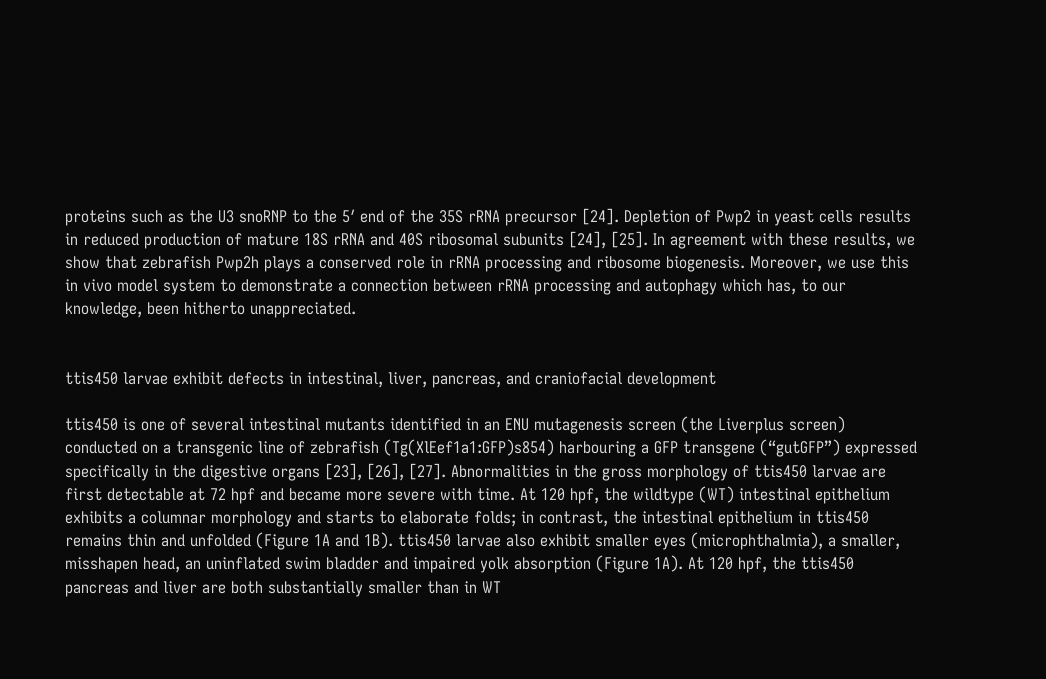proteins such as the U3 snoRNP to the 5′ end of the 35S rRNA precursor [24]. Depletion of Pwp2 in yeast cells results in reduced production of mature 18S rRNA and 40S ribosomal subunits [24], [25]. In agreement with these results, we show that zebrafish Pwp2h plays a conserved role in rRNA processing and ribosome biogenesis. Moreover, we use this in vivo model system to demonstrate a connection between rRNA processing and autophagy which has, to our knowledge, been hitherto unappreciated.


ttis450 larvae exhibit defects in intestinal, liver, pancreas, and craniofacial development

ttis450 is one of several intestinal mutants identified in an ENU mutagenesis screen (the Liverplus screen) conducted on a transgenic line of zebrafish (Tg(XlEef1a1:GFP)s854) harbouring a GFP transgene (“gutGFP”) expressed specifically in the digestive organs [23], [26], [27]. Abnormalities in the gross morphology of ttis450 larvae are first detectable at 72 hpf and became more severe with time. At 120 hpf, the wildtype (WT) intestinal epithelium exhibits a columnar morphology and starts to elaborate folds; in contrast, the intestinal epithelium in ttis450 remains thin and unfolded (Figure 1A and 1B). ttis450 larvae also exhibit smaller eyes (microphthalmia), a smaller, misshapen head, an uninflated swim bladder and impaired yolk absorption (Figure 1A). At 120 hpf, the ttis450 pancreas and liver are both substantially smaller than in WT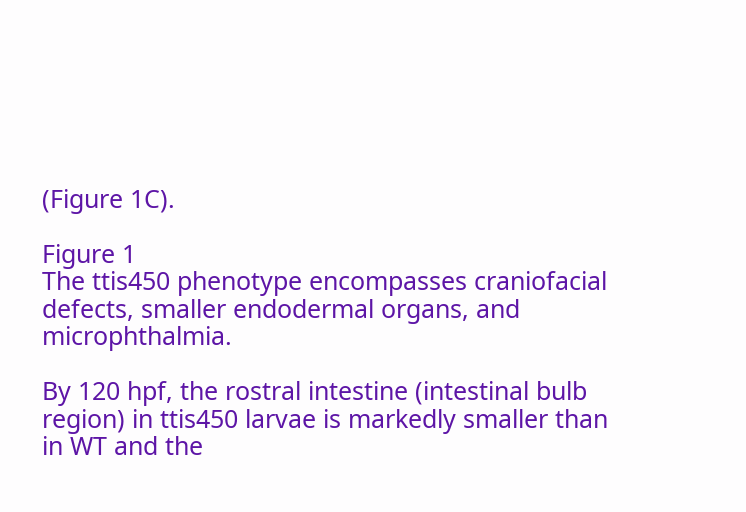(Figure 1C).

Figure 1
The ttis450 phenotype encompasses craniofacial defects, smaller endodermal organs, and microphthalmia.

By 120 hpf, the rostral intestine (intestinal bulb region) in ttis450 larvae is markedly smaller than in WT and the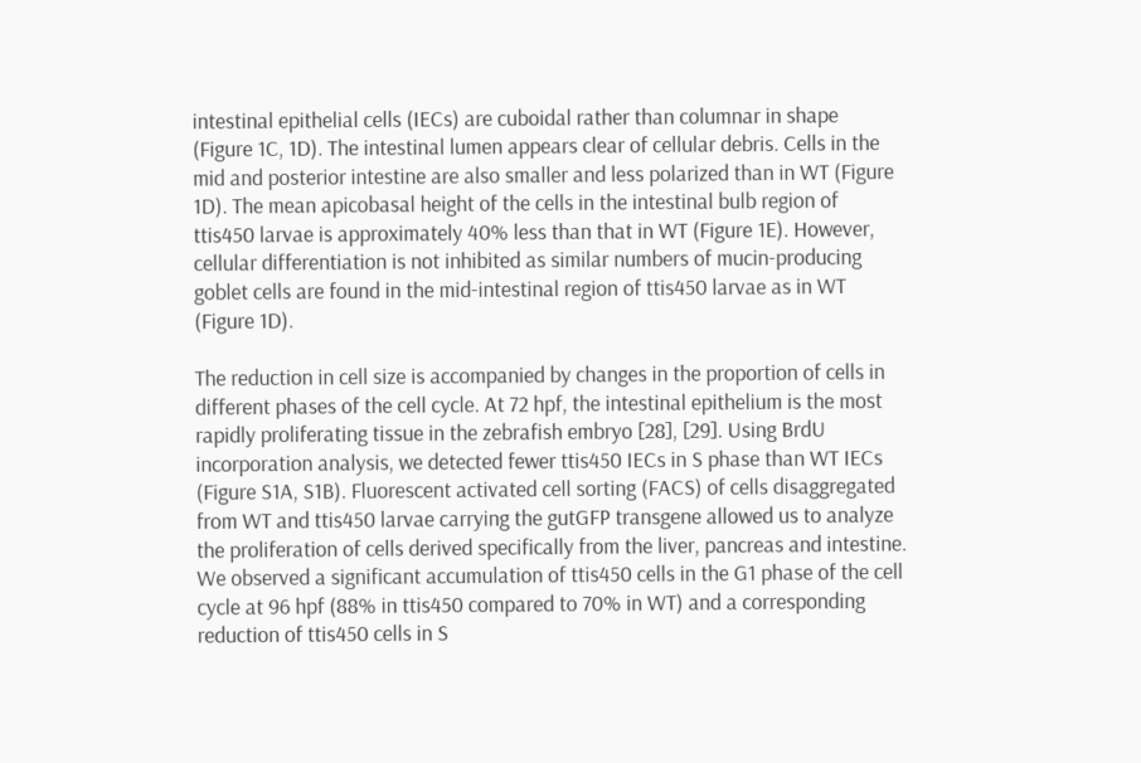intestinal epithelial cells (IECs) are cuboidal rather than columnar in shape (Figure 1C, 1D). The intestinal lumen appears clear of cellular debris. Cells in the mid and posterior intestine are also smaller and less polarized than in WT (Figure 1D). The mean apicobasal height of the cells in the intestinal bulb region of ttis450 larvae is approximately 40% less than that in WT (Figure 1E). However, cellular differentiation is not inhibited as similar numbers of mucin-producing goblet cells are found in the mid-intestinal region of ttis450 larvae as in WT (Figure 1D).

The reduction in cell size is accompanied by changes in the proportion of cells in different phases of the cell cycle. At 72 hpf, the intestinal epithelium is the most rapidly proliferating tissue in the zebrafish embryo [28], [29]. Using BrdU incorporation analysis, we detected fewer ttis450 IECs in S phase than WT IECs (Figure S1A, S1B). Fluorescent activated cell sorting (FACS) of cells disaggregated from WT and ttis450 larvae carrying the gutGFP transgene allowed us to analyze the proliferation of cells derived specifically from the liver, pancreas and intestine. We observed a significant accumulation of ttis450 cells in the G1 phase of the cell cycle at 96 hpf (88% in ttis450 compared to 70% in WT) and a corresponding reduction of ttis450 cells in S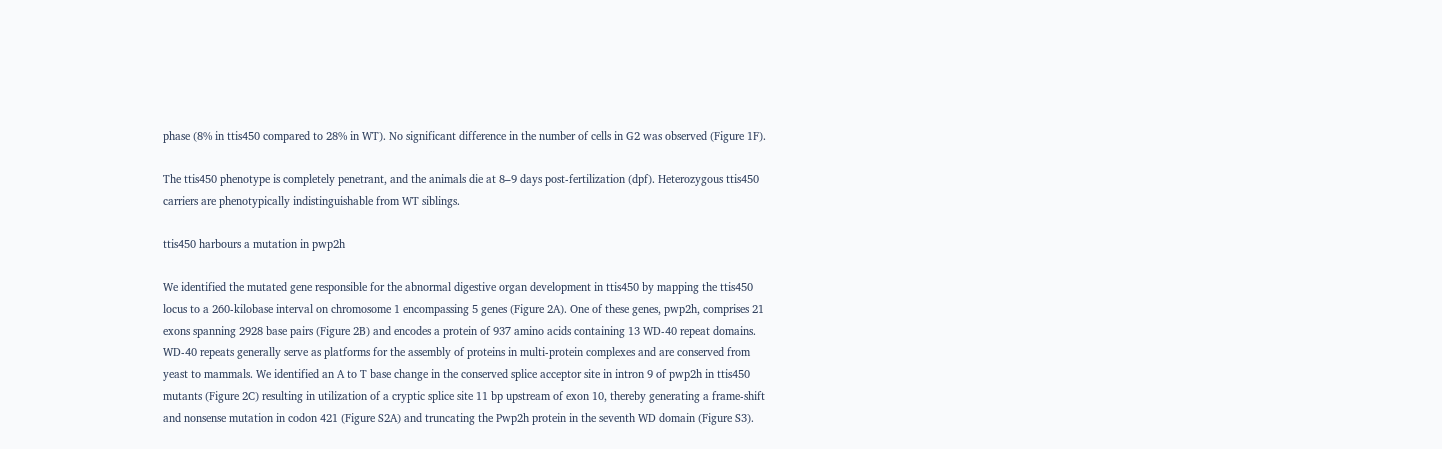phase (8% in ttis450 compared to 28% in WT). No significant difference in the number of cells in G2 was observed (Figure 1F).

The ttis450 phenotype is completely penetrant, and the animals die at 8–9 days post-fertilization (dpf). Heterozygous ttis450 carriers are phenotypically indistinguishable from WT siblings.

ttis450 harbours a mutation in pwp2h

We identified the mutated gene responsible for the abnormal digestive organ development in ttis450 by mapping the ttis450 locus to a 260-kilobase interval on chromosome 1 encompassing 5 genes (Figure 2A). One of these genes, pwp2h, comprises 21 exons spanning 2928 base pairs (Figure 2B) and encodes a protein of 937 amino acids containing 13 WD-40 repeat domains. WD-40 repeats generally serve as platforms for the assembly of proteins in multi-protein complexes and are conserved from yeast to mammals. We identified an A to T base change in the conserved splice acceptor site in intron 9 of pwp2h in ttis450 mutants (Figure 2C) resulting in utilization of a cryptic splice site 11 bp upstream of exon 10, thereby generating a frame-shift and nonsense mutation in codon 421 (Figure S2A) and truncating the Pwp2h protein in the seventh WD domain (Figure S3).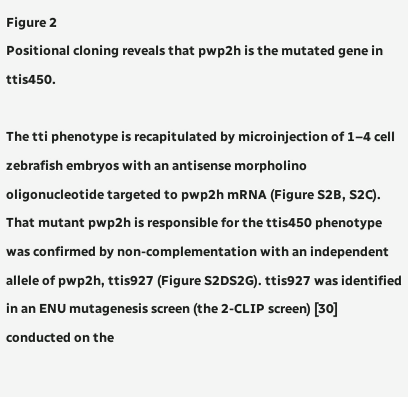Figure 2
Positional cloning reveals that pwp2h is the mutated gene in ttis450.

The tti phenotype is recapitulated by microinjection of 1–4 cell zebrafish embryos with an antisense morpholino oligonucleotide targeted to pwp2h mRNA (Figure S2B, S2C). That mutant pwp2h is responsible for the ttis450 phenotype was confirmed by non-complementation with an independent allele of pwp2h, ttis927 (Figure S2DS2G). ttis927 was identified in an ENU mutagenesis screen (the 2-CLIP screen) [30] conducted on the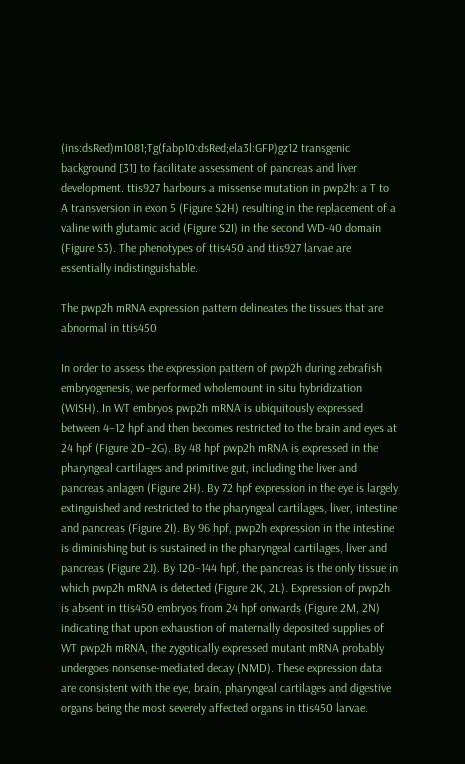(ins:dsRed)m1081;Tg(fabp10:dsRed;ela3l:GFP)gz12 transgenic background [31] to facilitate assessment of pancreas and liver development. ttis927 harbours a missense mutation in pwp2h: a T to A transversion in exon 5 (Figure S2H) resulting in the replacement of a valine with glutamic acid (Figure S2I) in the second WD-40 domain (Figure S3). The phenotypes of ttis450 and ttis927 larvae are essentially indistinguishable.

The pwp2h mRNA expression pattern delineates the tissues that are abnormal in ttis450

In order to assess the expression pattern of pwp2h during zebrafish embryogenesis, we performed wholemount in situ hybridization (WISH). In WT embryos pwp2h mRNA is ubiquitously expressed between 4–12 hpf and then becomes restricted to the brain and eyes at 24 hpf (Figure 2D–2G). By 48 hpf pwp2h mRNA is expressed in the pharyngeal cartilages and primitive gut, including the liver and pancreas anlagen (Figure 2H). By 72 hpf expression in the eye is largely extinguished and restricted to the pharyngeal cartilages, liver, intestine and pancreas (Figure 2I). By 96 hpf, pwp2h expression in the intestine is diminishing but is sustained in the pharyngeal cartilages, liver and pancreas (Figure 2J). By 120–144 hpf, the pancreas is the only tissue in which pwp2h mRNA is detected (Figure 2K, 2L). Expression of pwp2h is absent in ttis450 embryos from 24 hpf onwards (Figure 2M, 2N) indicating that upon exhaustion of maternally deposited supplies of WT pwp2h mRNA, the zygotically expressed mutant mRNA probably undergoes nonsense-mediated decay (NMD). These expression data are consistent with the eye, brain, pharyngeal cartilages and digestive organs being the most severely affected organs in ttis450 larvae.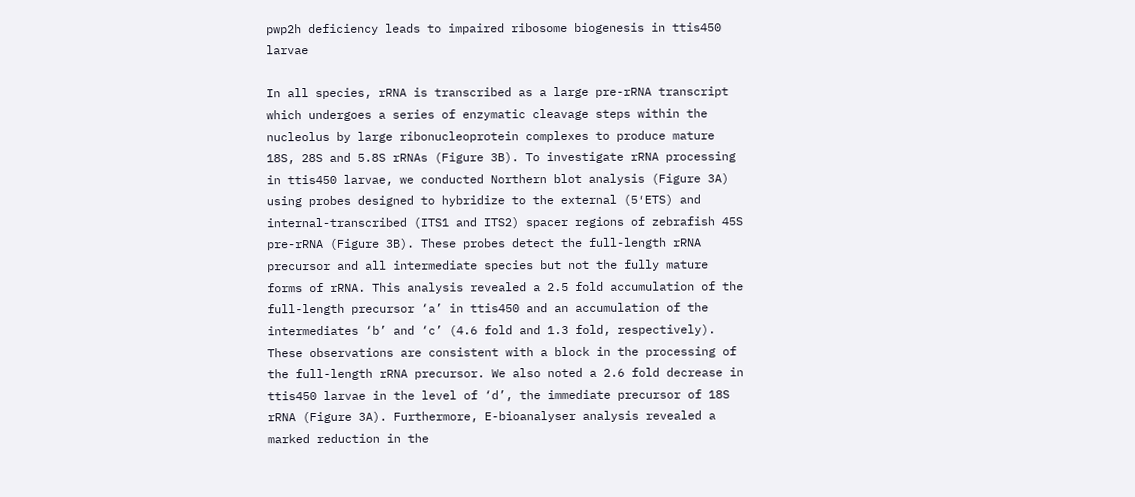pwp2h deficiency leads to impaired ribosome biogenesis in ttis450 larvae

In all species, rRNA is transcribed as a large pre-rRNA transcript which undergoes a series of enzymatic cleavage steps within the nucleolus by large ribonucleoprotein complexes to produce mature 18S, 28S and 5.8S rRNAs (Figure 3B). To investigate rRNA processing in ttis450 larvae, we conducted Northern blot analysis (Figure 3A) using probes designed to hybridize to the external (5′ETS) and internal-transcribed (ITS1 and ITS2) spacer regions of zebrafish 45S pre-rRNA (Figure 3B). These probes detect the full-length rRNA precursor and all intermediate species but not the fully mature forms of rRNA. This analysis revealed a 2.5 fold accumulation of the full-length precursor ‘a’ in ttis450 and an accumulation of the intermediates ‘b’ and ‘c’ (4.6 fold and 1.3 fold, respectively). These observations are consistent with a block in the processing of the full-length rRNA precursor. We also noted a 2.6 fold decrease in ttis450 larvae in the level of ‘d’, the immediate precursor of 18S rRNA (Figure 3A). Furthermore, E-bioanalyser analysis revealed a marked reduction in the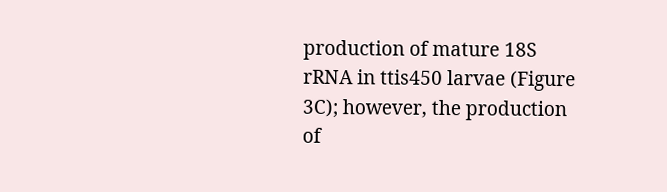production of mature 18S rRNA in ttis450 larvae (Figure 3C); however, the production of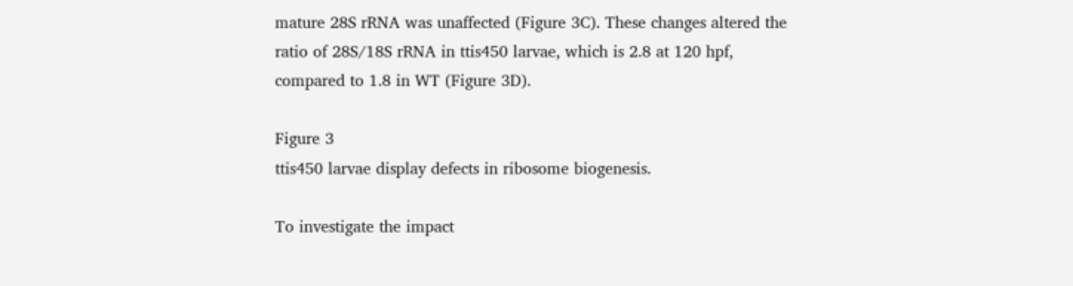mature 28S rRNA was unaffected (Figure 3C). These changes altered the ratio of 28S/18S rRNA in ttis450 larvae, which is 2.8 at 120 hpf, compared to 1.8 in WT (Figure 3D).

Figure 3
ttis450 larvae display defects in ribosome biogenesis.

To investigate the impact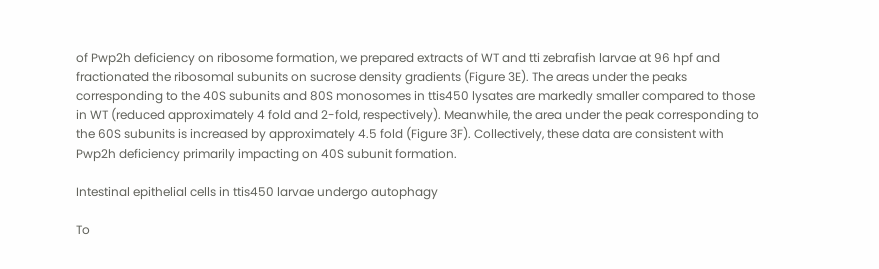of Pwp2h deficiency on ribosome formation, we prepared extracts of WT and tti zebrafish larvae at 96 hpf and fractionated the ribosomal subunits on sucrose density gradients (Figure 3E). The areas under the peaks corresponding to the 40S subunits and 80S monosomes in ttis450 lysates are markedly smaller compared to those in WT (reduced approximately 4 fold and 2-fold, respectively). Meanwhile, the area under the peak corresponding to the 60S subunits is increased by approximately 4.5 fold (Figure 3F). Collectively, these data are consistent with Pwp2h deficiency primarily impacting on 40S subunit formation.

Intestinal epithelial cells in ttis450 larvae undergo autophagy

To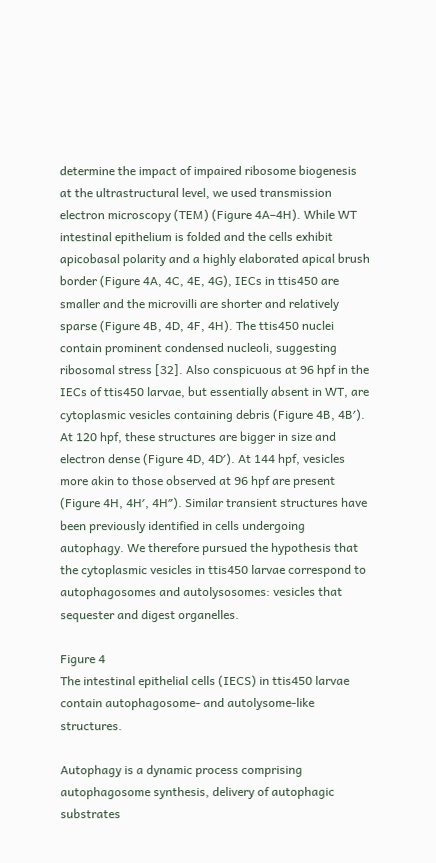determine the impact of impaired ribosome biogenesis at the ultrastructural level, we used transmission electron microscopy (TEM) (Figure 4A–4H). While WT intestinal epithelium is folded and the cells exhibit apicobasal polarity and a highly elaborated apical brush border (Figure 4A, 4C, 4E, 4G), IECs in ttis450 are smaller and the microvilli are shorter and relatively sparse (Figure 4B, 4D, 4F, 4H). The ttis450 nuclei contain prominent condensed nucleoli, suggesting ribosomal stress [32]. Also conspicuous at 96 hpf in the IECs of ttis450 larvae, but essentially absent in WT, are cytoplasmic vesicles containing debris (Figure 4B, 4B′). At 120 hpf, these structures are bigger in size and electron dense (Figure 4D, 4D′). At 144 hpf, vesicles more akin to those observed at 96 hpf are present (Figure 4H, 4H′, 4H″). Similar transient structures have been previously identified in cells undergoing autophagy. We therefore pursued the hypothesis that the cytoplasmic vesicles in ttis450 larvae correspond to autophagosomes and autolysosomes: vesicles that sequester and digest organelles.

Figure 4
The intestinal epithelial cells (IECS) in ttis450 larvae contain autophagosome- and autolysome-like structures.

Autophagy is a dynamic process comprising autophagosome synthesis, delivery of autophagic substrates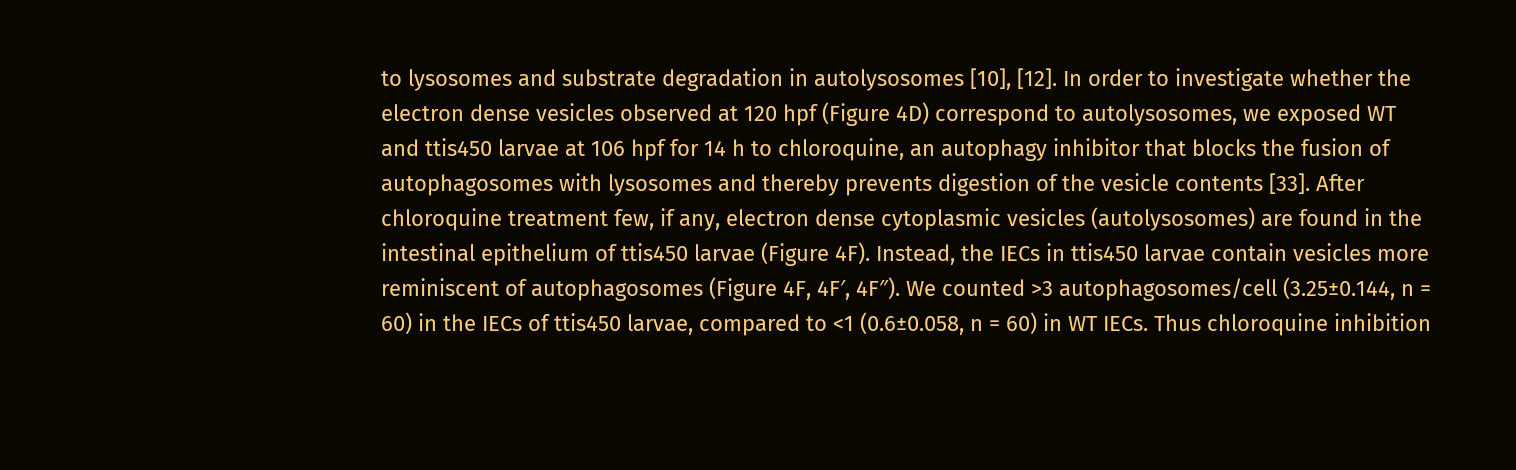to lysosomes and substrate degradation in autolysosomes [10], [12]. In order to investigate whether the electron dense vesicles observed at 120 hpf (Figure 4D) correspond to autolysosomes, we exposed WT and ttis450 larvae at 106 hpf for 14 h to chloroquine, an autophagy inhibitor that blocks the fusion of autophagosomes with lysosomes and thereby prevents digestion of the vesicle contents [33]. After chloroquine treatment few, if any, electron dense cytoplasmic vesicles (autolysosomes) are found in the intestinal epithelium of ttis450 larvae (Figure 4F). Instead, the IECs in ttis450 larvae contain vesicles more reminiscent of autophagosomes (Figure 4F, 4F′, 4F″). We counted >3 autophagosomes/cell (3.25±0.144, n = 60) in the IECs of ttis450 larvae, compared to <1 (0.6±0.058, n = 60) in WT IECs. Thus chloroquine inhibition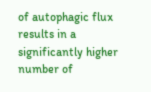of autophagic flux results in a significantly higher number of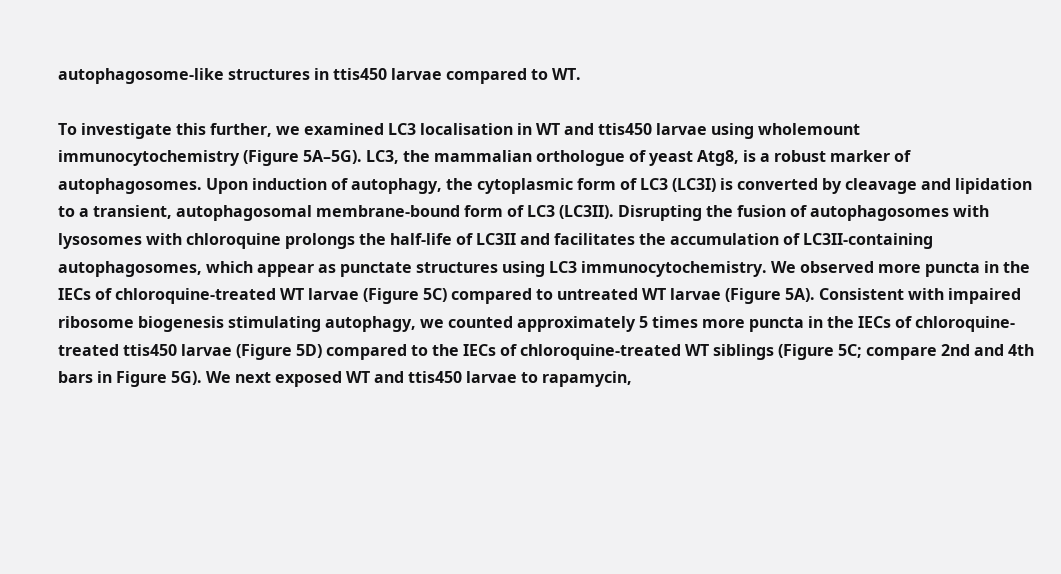autophagosome-like structures in ttis450 larvae compared to WT.

To investigate this further, we examined LC3 localisation in WT and ttis450 larvae using wholemount immunocytochemistry (Figure 5A–5G). LC3, the mammalian orthologue of yeast Atg8, is a robust marker of autophagosomes. Upon induction of autophagy, the cytoplasmic form of LC3 (LC3I) is converted by cleavage and lipidation to a transient, autophagosomal membrane-bound form of LC3 (LC3II). Disrupting the fusion of autophagosomes with lysosomes with chloroquine prolongs the half-life of LC3II and facilitates the accumulation of LC3II-containing autophagosomes, which appear as punctate structures using LC3 immunocytochemistry. We observed more puncta in the IECs of chloroquine-treated WT larvae (Figure 5C) compared to untreated WT larvae (Figure 5A). Consistent with impaired ribosome biogenesis stimulating autophagy, we counted approximately 5 times more puncta in the IECs of chloroquine-treated ttis450 larvae (Figure 5D) compared to the IECs of chloroquine-treated WT siblings (Figure 5C; compare 2nd and 4th bars in Figure 5G). We next exposed WT and ttis450 larvae to rapamycin,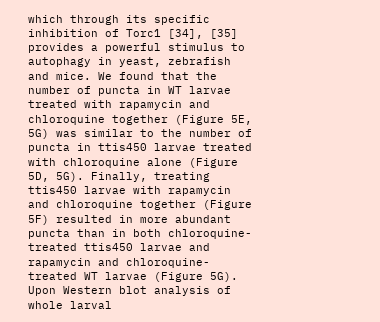which through its specific inhibition of Torc1 [34], [35] provides a powerful stimulus to autophagy in yeast, zebrafish and mice. We found that the number of puncta in WT larvae treated with rapamycin and chloroquine together (Figure 5E, 5G) was similar to the number of puncta in ttis450 larvae treated with chloroquine alone (Figure 5D, 5G). Finally, treating ttis450 larvae with rapamycin and chloroquine together (Figure 5F) resulted in more abundant puncta than in both chloroquine-treated ttis450 larvae and rapamycin and chloroquine-treated WT larvae (Figure 5G). Upon Western blot analysis of whole larval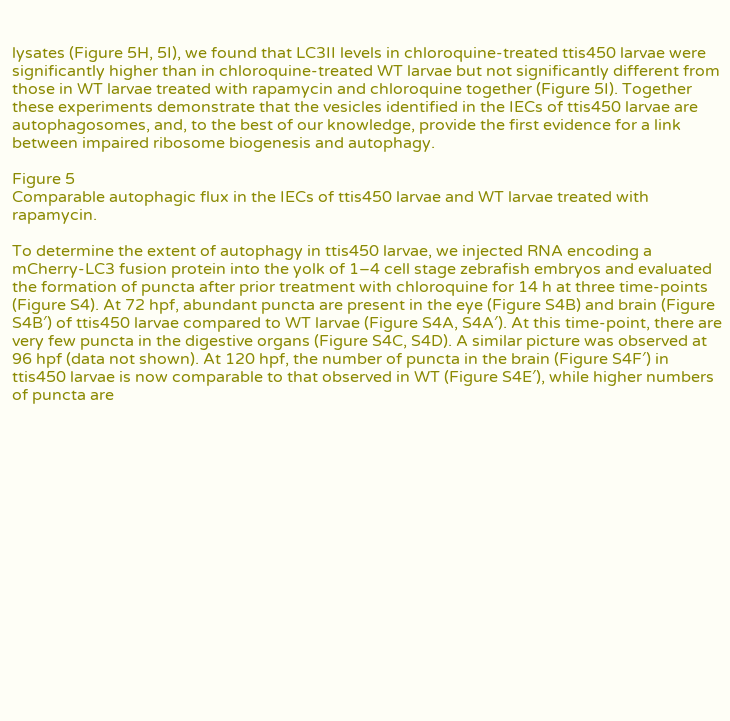lysates (Figure 5H, 5I), we found that LC3II levels in chloroquine-treated ttis450 larvae were significantly higher than in chloroquine-treated WT larvae but not significantly different from those in WT larvae treated with rapamycin and chloroquine together (Figure 5I). Together these experiments demonstrate that the vesicles identified in the IECs of ttis450 larvae are autophagosomes, and, to the best of our knowledge, provide the first evidence for a link between impaired ribosome biogenesis and autophagy.

Figure 5
Comparable autophagic flux in the IECs of ttis450 larvae and WT larvae treated with rapamycin.

To determine the extent of autophagy in ttis450 larvae, we injected RNA encoding a mCherry-LC3 fusion protein into the yolk of 1–4 cell stage zebrafish embryos and evaluated the formation of puncta after prior treatment with chloroquine for 14 h at three time-points (Figure S4). At 72 hpf, abundant puncta are present in the eye (Figure S4B) and brain (Figure S4B′) of ttis450 larvae compared to WT larvae (Figure S4A, S4A′). At this time-point, there are very few puncta in the digestive organs (Figure S4C, S4D). A similar picture was observed at 96 hpf (data not shown). At 120 hpf, the number of puncta in the brain (Figure S4F′) in ttis450 larvae is now comparable to that observed in WT (Figure S4E′), while higher numbers of puncta are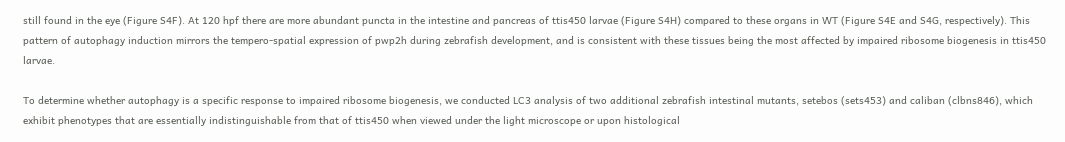still found in the eye (Figure S4F). At 120 hpf there are more abundant puncta in the intestine and pancreas of ttis450 larvae (Figure S4H) compared to these organs in WT (Figure S4E and S4G, respectively). This pattern of autophagy induction mirrors the tempero-spatial expression of pwp2h during zebrafish development, and is consistent with these tissues being the most affected by impaired ribosome biogenesis in ttis450 larvae.

To determine whether autophagy is a specific response to impaired ribosome biogenesis, we conducted LC3 analysis of two additional zebrafish intestinal mutants, setebos (sets453) and caliban (clbns846), which exhibit phenotypes that are essentially indistinguishable from that of ttis450 when viewed under the light microscope or upon histological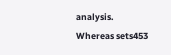analysis. Whereas sets453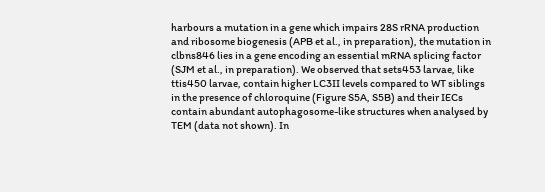harbours a mutation in a gene which impairs 28S rRNA production and ribosome biogenesis (APB et al., in preparation), the mutation in clbns846 lies in a gene encoding an essential mRNA splicing factor (SJM et al., in preparation). We observed that sets453 larvae, like ttis450 larvae, contain higher LC3II levels compared to WT siblings in the presence of chloroquine (Figure S5A, S5B) and their IECs contain abundant autophagosome-like structures when analysed by TEM (data not shown). In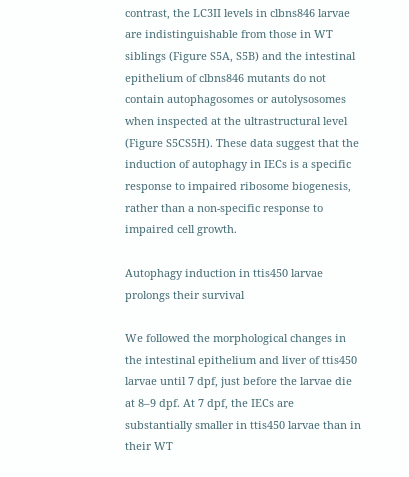contrast, the LC3II levels in clbns846 larvae are indistinguishable from those in WT siblings (Figure S5A, S5B) and the intestinal epithelium of clbns846 mutants do not contain autophagosomes or autolysosomes when inspected at the ultrastructural level (Figure S5CS5H). These data suggest that the induction of autophagy in IECs is a specific response to impaired ribosome biogenesis, rather than a non-specific response to impaired cell growth.

Autophagy induction in ttis450 larvae prolongs their survival

We followed the morphological changes in the intestinal epithelium and liver of ttis450 larvae until 7 dpf, just before the larvae die at 8–9 dpf. At 7 dpf, the IECs are substantially smaller in ttis450 larvae than in their WT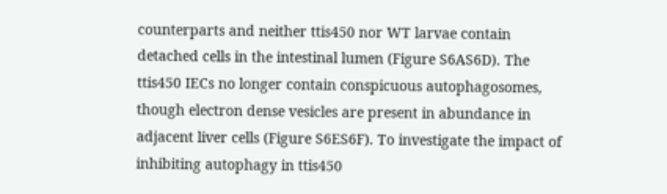counterparts and neither ttis450 nor WT larvae contain detached cells in the intestinal lumen (Figure S6AS6D). The ttis450 IECs no longer contain conspicuous autophagosomes, though electron dense vesicles are present in abundance in adjacent liver cells (Figure S6ES6F). To investigate the impact of inhibiting autophagy in ttis450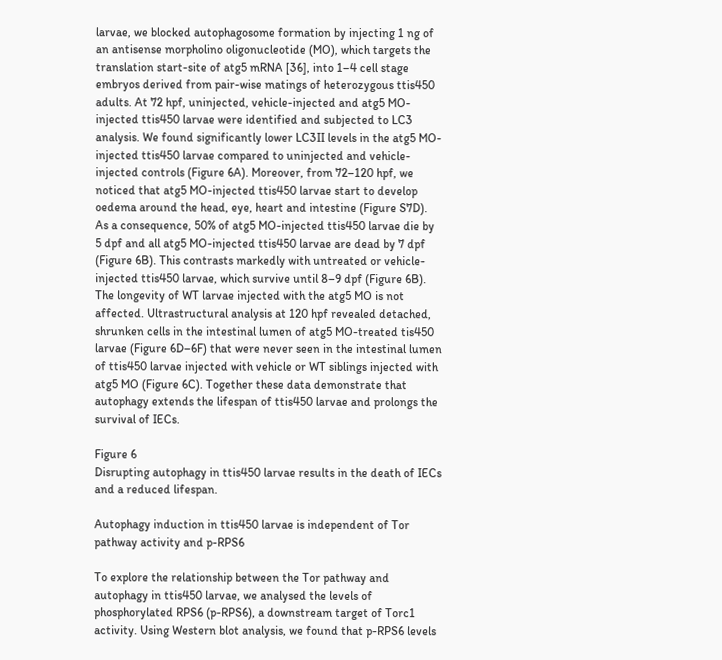larvae, we blocked autophagosome formation by injecting 1 ng of an antisense morpholino oligonucleotide (MO), which targets the translation start-site of atg5 mRNA [36], into 1–4 cell stage embryos derived from pair-wise matings of heterozygous ttis450 adults. At 72 hpf, uninjected, vehicle-injected and atg5 MO-injected ttis450 larvae were identified and subjected to LC3 analysis. We found significantly lower LC3II levels in the atg5 MO-injected ttis450 larvae compared to uninjected and vehicle-injected controls (Figure 6A). Moreover, from 72–120 hpf, we noticed that atg5 MO-injected ttis450 larvae start to develop oedema around the head, eye, heart and intestine (Figure S7D). As a consequence, 50% of atg5 MO-injected ttis450 larvae die by 5 dpf and all atg5 MO-injected ttis450 larvae are dead by 7 dpf (Figure 6B). This contrasts markedly with untreated or vehicle-injected ttis450 larvae, which survive until 8–9 dpf (Figure 6B). The longevity of WT larvae injected with the atg5 MO is not affected. Ultrastructural analysis at 120 hpf revealed detached, shrunken cells in the intestinal lumen of atg5 MO-treated tis450 larvae (Figure 6D–6F) that were never seen in the intestinal lumen of ttis450 larvae injected with vehicle or WT siblings injected with atg5 MO (Figure 6C). Together these data demonstrate that autophagy extends the lifespan of ttis450 larvae and prolongs the survival of IECs.

Figure 6
Disrupting autophagy in ttis450 larvae results in the death of IECs and a reduced lifespan.

Autophagy induction in ttis450 larvae is independent of Tor pathway activity and p-RPS6

To explore the relationship between the Tor pathway and autophagy in ttis450 larvae, we analysed the levels of phosphorylated RPS6 (p-RPS6), a downstream target of Torc1 activity. Using Western blot analysis, we found that p-RPS6 levels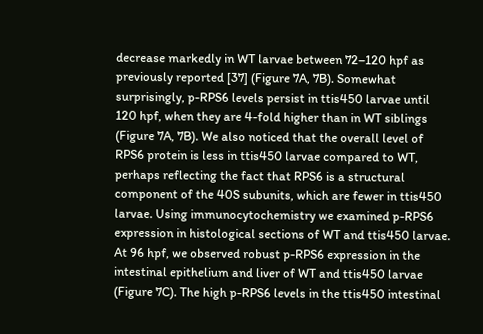decrease markedly in WT larvae between 72–120 hpf as previously reported [37] (Figure 7A, 7B). Somewhat surprisingly, p-RPS6 levels persist in ttis450 larvae until 120 hpf, when they are 4-fold higher than in WT siblings (Figure 7A, 7B). We also noticed that the overall level of RPS6 protein is less in ttis450 larvae compared to WT, perhaps reflecting the fact that RPS6 is a structural component of the 40S subunits, which are fewer in ttis450 larvae. Using immunocytochemistry we examined p-RPS6 expression in histological sections of WT and ttis450 larvae. At 96 hpf, we observed robust p-RPS6 expression in the intestinal epithelium and liver of WT and ttis450 larvae (Figure 7C). The high p-RPS6 levels in the ttis450 intestinal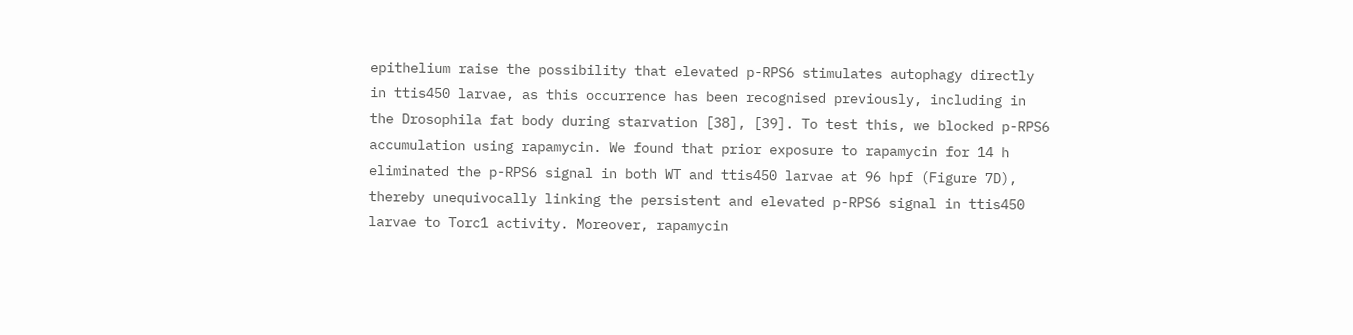epithelium raise the possibility that elevated p-RPS6 stimulates autophagy directly in ttis450 larvae, as this occurrence has been recognised previously, including in the Drosophila fat body during starvation [38], [39]. To test this, we blocked p-RPS6 accumulation using rapamycin. We found that prior exposure to rapamycin for 14 h eliminated the p-RPS6 signal in both WT and ttis450 larvae at 96 hpf (Figure 7D), thereby unequivocally linking the persistent and elevated p-RPS6 signal in ttis450 larvae to Torc1 activity. Moreover, rapamycin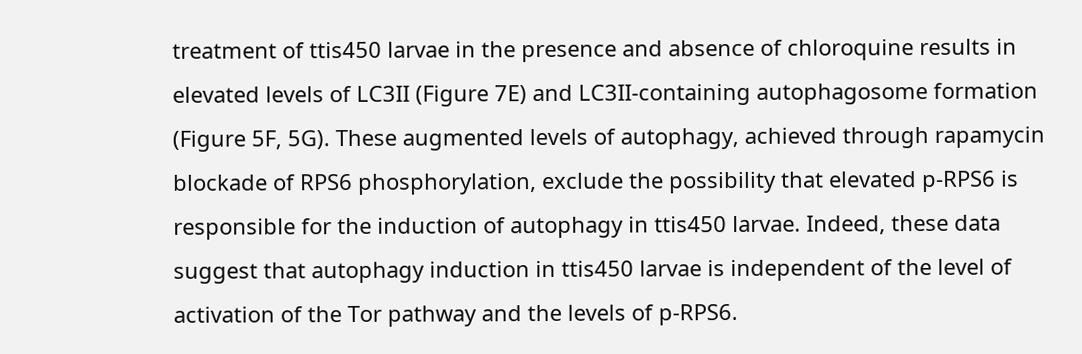treatment of ttis450 larvae in the presence and absence of chloroquine results in elevated levels of LC3II (Figure 7E) and LC3II-containing autophagosome formation (Figure 5F, 5G). These augmented levels of autophagy, achieved through rapamycin blockade of RPS6 phosphorylation, exclude the possibility that elevated p-RPS6 is responsible for the induction of autophagy in ttis450 larvae. Indeed, these data suggest that autophagy induction in ttis450 larvae is independent of the level of activation of the Tor pathway and the levels of p-RPS6.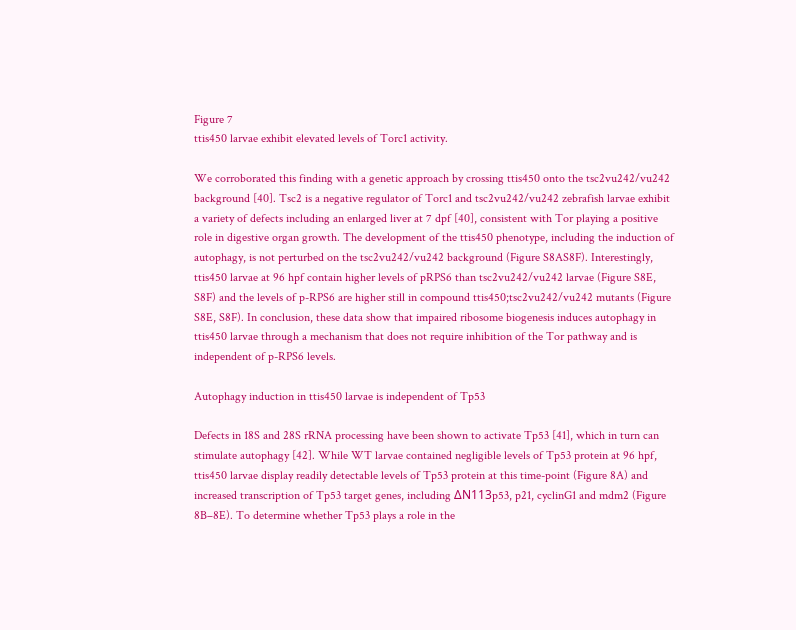Figure 7
ttis450 larvae exhibit elevated levels of Torc1 activity.

We corroborated this finding with a genetic approach by crossing ttis450 onto the tsc2vu242/vu242 background [40]. Tsc2 is a negative regulator of Torc1 and tsc2vu242/vu242 zebrafish larvae exhibit a variety of defects including an enlarged liver at 7 dpf [40], consistent with Tor playing a positive role in digestive organ growth. The development of the ttis450 phenotype, including the induction of autophagy, is not perturbed on the tsc2vu242/vu242 background (Figure S8AS8F). Interestingly, ttis450 larvae at 96 hpf contain higher levels of pRPS6 than tsc2vu242/vu242 larvae (Figure S8E, S8F) and the levels of p-RPS6 are higher still in compound ttis450;tsc2vu242/vu242 mutants (Figure S8E, S8F). In conclusion, these data show that impaired ribosome biogenesis induces autophagy in ttis450 larvae through a mechanism that does not require inhibition of the Tor pathway and is independent of p-RPS6 levels.

Autophagy induction in ttis450 larvae is independent of Tp53

Defects in 18S and 28S rRNA processing have been shown to activate Tp53 [41], which in turn can stimulate autophagy [42]. While WT larvae contained negligible levels of Tp53 protein at 96 hpf, ttis450 larvae display readily detectable levels of Tp53 protein at this time-point (Figure 8A) and increased transcription of Tp53 target genes, including ΔN113p53, p21, cyclinG1 and mdm2 (Figure 8B–8E). To determine whether Tp53 plays a role in the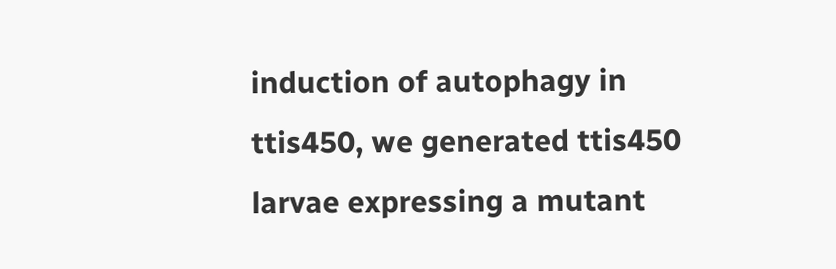induction of autophagy in ttis450, we generated ttis450 larvae expressing a mutant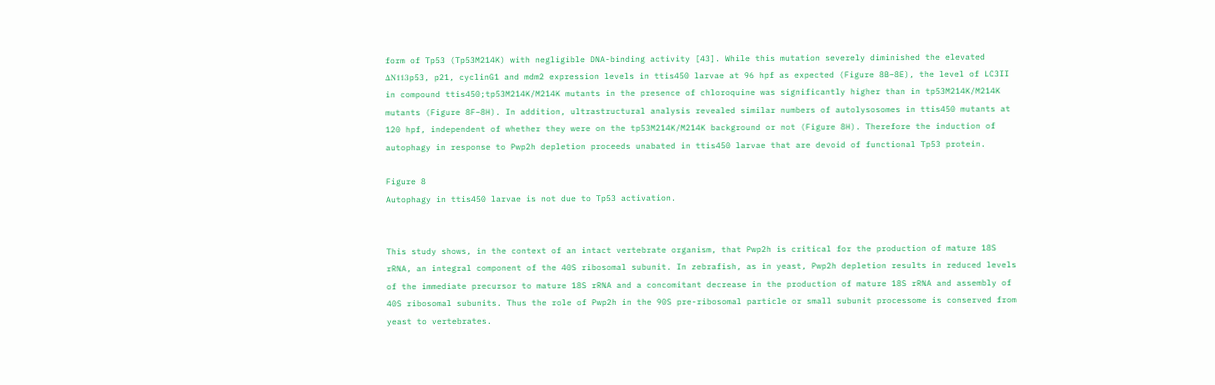form of Tp53 (Tp53M214K) with negligible DNA-binding activity [43]. While this mutation severely diminished the elevated ΔN113p53, p21, cyclinG1 and mdm2 expression levels in ttis450 larvae at 96 hpf as expected (Figure 8B–8E), the level of LC3II in compound ttis450;tp53M214K/M214K mutants in the presence of chloroquine was significantly higher than in tp53M214K/M214K mutants (Figure 8F–8H). In addition, ultrastructural analysis revealed similar numbers of autolysosomes in ttis450 mutants at 120 hpf, independent of whether they were on the tp53M214K/M214K background or not (Figure 8H). Therefore the induction of autophagy in response to Pwp2h depletion proceeds unabated in ttis450 larvae that are devoid of functional Tp53 protein.

Figure 8
Autophagy in ttis450 larvae is not due to Tp53 activation.


This study shows, in the context of an intact vertebrate organism, that Pwp2h is critical for the production of mature 18S rRNA, an integral component of the 40S ribosomal subunit. In zebrafish, as in yeast, Pwp2h depletion results in reduced levels of the immediate precursor to mature 18S rRNA and a concomitant decrease in the production of mature 18S rRNA and assembly of 40S ribosomal subunits. Thus the role of Pwp2h in the 90S pre-ribosomal particle or small subunit processome is conserved from yeast to vertebrates.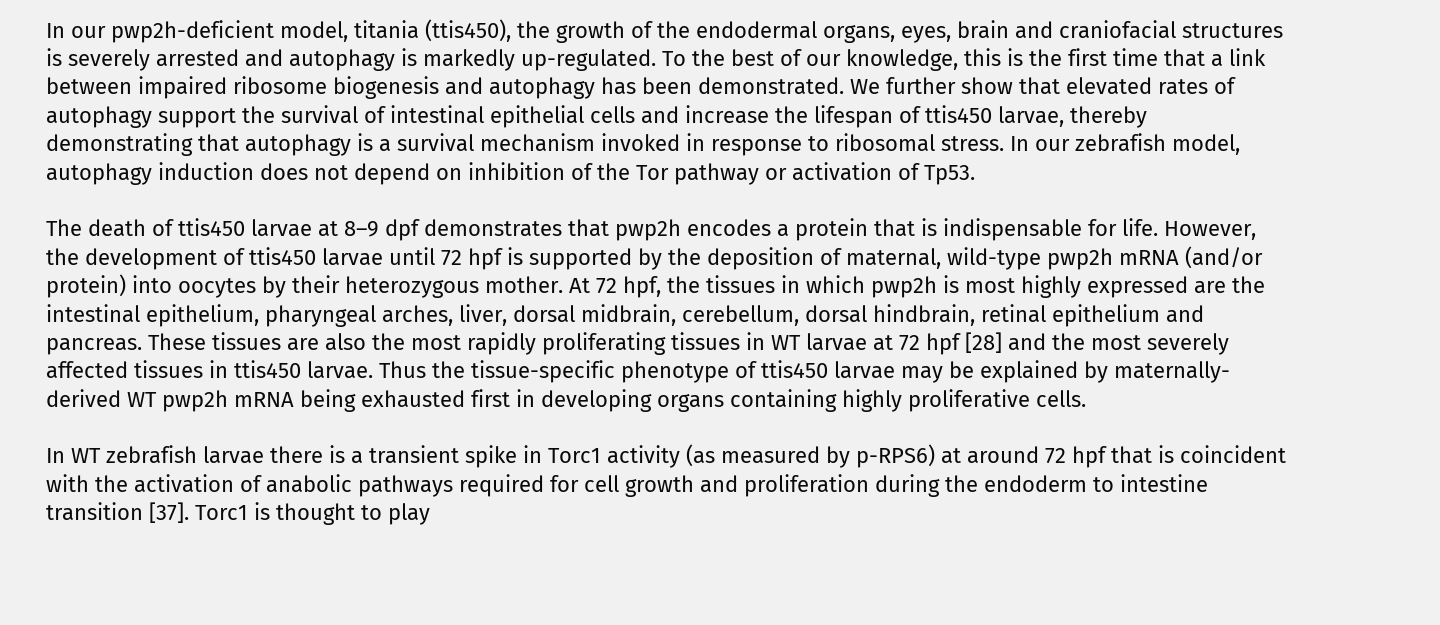In our pwp2h-deficient model, titania (ttis450), the growth of the endodermal organs, eyes, brain and craniofacial structures is severely arrested and autophagy is markedly up-regulated. To the best of our knowledge, this is the first time that a link between impaired ribosome biogenesis and autophagy has been demonstrated. We further show that elevated rates of autophagy support the survival of intestinal epithelial cells and increase the lifespan of ttis450 larvae, thereby demonstrating that autophagy is a survival mechanism invoked in response to ribosomal stress. In our zebrafish model, autophagy induction does not depend on inhibition of the Tor pathway or activation of Tp53.

The death of ttis450 larvae at 8–9 dpf demonstrates that pwp2h encodes a protein that is indispensable for life. However, the development of ttis450 larvae until 72 hpf is supported by the deposition of maternal, wild-type pwp2h mRNA (and/or protein) into oocytes by their heterozygous mother. At 72 hpf, the tissues in which pwp2h is most highly expressed are the intestinal epithelium, pharyngeal arches, liver, dorsal midbrain, cerebellum, dorsal hindbrain, retinal epithelium and pancreas. These tissues are also the most rapidly proliferating tissues in WT larvae at 72 hpf [28] and the most severely affected tissues in ttis450 larvae. Thus the tissue-specific phenotype of ttis450 larvae may be explained by maternally-derived WT pwp2h mRNA being exhausted first in developing organs containing highly proliferative cells.

In WT zebrafish larvae there is a transient spike in Torc1 activity (as measured by p-RPS6) at around 72 hpf that is coincident with the activation of anabolic pathways required for cell growth and proliferation during the endoderm to intestine transition [37]. Torc1 is thought to play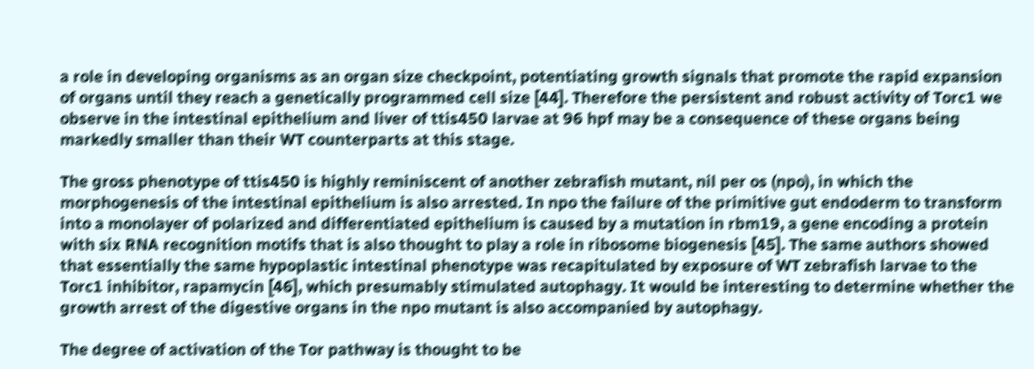a role in developing organisms as an organ size checkpoint, potentiating growth signals that promote the rapid expansion of organs until they reach a genetically programmed cell size [44]. Therefore the persistent and robust activity of Torc1 we observe in the intestinal epithelium and liver of ttis450 larvae at 96 hpf may be a consequence of these organs being markedly smaller than their WT counterparts at this stage.

The gross phenotype of ttis450 is highly reminiscent of another zebrafish mutant, nil per os (npo), in which the morphogenesis of the intestinal epithelium is also arrested. In npo the failure of the primitive gut endoderm to transform into a monolayer of polarized and differentiated epithelium is caused by a mutation in rbm19, a gene encoding a protein with six RNA recognition motifs that is also thought to play a role in ribosome biogenesis [45]. The same authors showed that essentially the same hypoplastic intestinal phenotype was recapitulated by exposure of WT zebrafish larvae to the Torc1 inhibitor, rapamycin [46], which presumably stimulated autophagy. It would be interesting to determine whether the growth arrest of the digestive organs in the npo mutant is also accompanied by autophagy.

The degree of activation of the Tor pathway is thought to be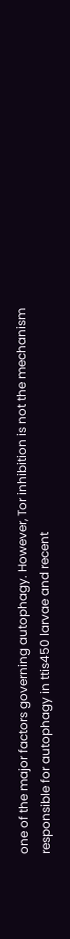one of the major factors governing autophagy. However, Tor inhibition is not the mechanism responsible for autophagy in ttis450 larvae and recent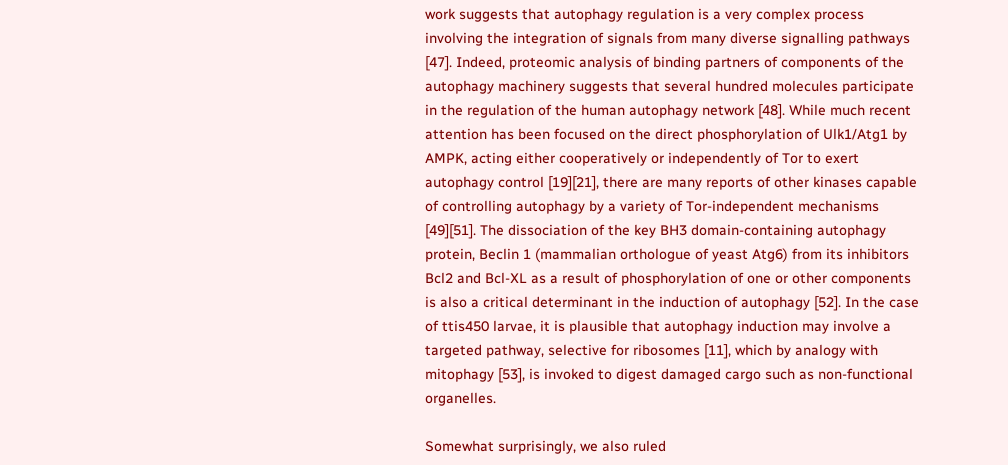work suggests that autophagy regulation is a very complex process involving the integration of signals from many diverse signalling pathways [47]. Indeed, proteomic analysis of binding partners of components of the autophagy machinery suggests that several hundred molecules participate in the regulation of the human autophagy network [48]. While much recent attention has been focused on the direct phosphorylation of Ulk1/Atg1 by AMPK, acting either cooperatively or independently of Tor to exert autophagy control [19][21], there are many reports of other kinases capable of controlling autophagy by a variety of Tor-independent mechanisms [49][51]. The dissociation of the key BH3 domain-containing autophagy protein, Beclin 1 (mammalian orthologue of yeast Atg6) from its inhibitors Bcl2 and Bcl-XL as a result of phosphorylation of one or other components is also a critical determinant in the induction of autophagy [52]. In the case of ttis450 larvae, it is plausible that autophagy induction may involve a targeted pathway, selective for ribosomes [11], which by analogy with mitophagy [53], is invoked to digest damaged cargo such as non-functional organelles.

Somewhat surprisingly, we also ruled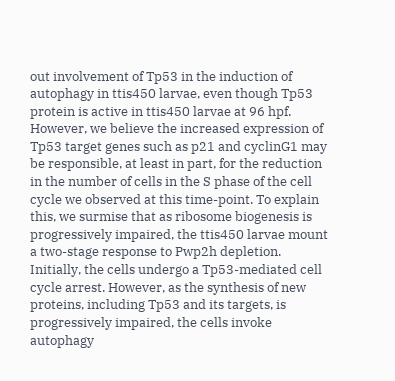out involvement of Tp53 in the induction of autophagy in ttis450 larvae, even though Tp53 protein is active in ttis450 larvae at 96 hpf. However, we believe the increased expression of Tp53 target genes such as p21 and cyclinG1 may be responsible, at least in part, for the reduction in the number of cells in the S phase of the cell cycle we observed at this time-point. To explain this, we surmise that as ribosome biogenesis is progressively impaired, the ttis450 larvae mount a two-stage response to Pwp2h depletion. Initially, the cells undergo a Tp53-mediated cell cycle arrest. However, as the synthesis of new proteins, including Tp53 and its targets, is progressively impaired, the cells invoke autophagy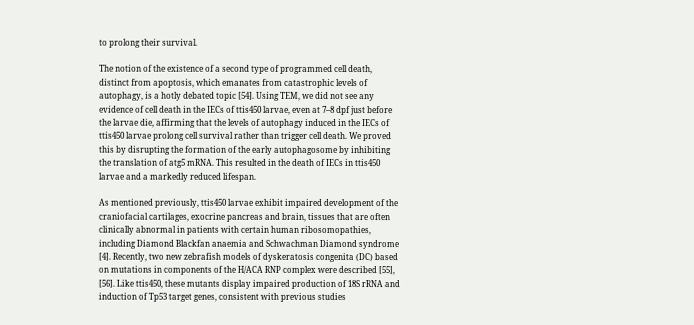to prolong their survival.

The notion of the existence of a second type of programmed cell death, distinct from apoptosis, which emanates from catastrophic levels of autophagy, is a hotly debated topic [54]. Using TEM, we did not see any evidence of cell death in the IECs of ttis450 larvae, even at 7–8 dpf just before the larvae die, affirming that the levels of autophagy induced in the IECs of ttis450 larvae prolong cell survival rather than trigger cell death. We proved this by disrupting the formation of the early autophagosome by inhibiting the translation of atg5 mRNA. This resulted in the death of IECs in ttis450 larvae and a markedly reduced lifespan.

As mentioned previously, ttis450 larvae exhibit impaired development of the craniofacial cartilages, exocrine pancreas and brain, tissues that are often clinically abnormal in patients with certain human ribosomopathies, including Diamond Blackfan anaemia and Schwachman Diamond syndrome [4]. Recently, two new zebrafish models of dyskeratosis congenita (DC) based on mutations in components of the H/ACA RNP complex were described [55], [56]. Like ttis450, these mutants display impaired production of 18S rRNA and induction of Tp53 target genes, consistent with previous studies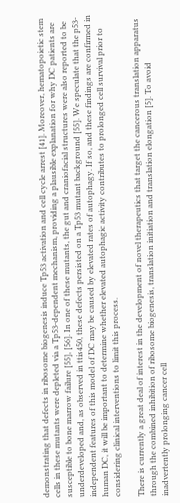demonstrating that defects in ribosome biogenesis induce Tp53 activation and cell cycle arrest [41]. Moreover, hematopoietic stem cells in these mutants were depleted via a Tp53-dependent mechanism, providing a plausible explanation for why DC patients are susceptible to bone marrow failure [55], [56]. In one of these mutants, the gut and craniofacial structures were also reported to be underdeveloped and, as observed in ttis450, these defects persisted on a Tp53 mutant background [55]. We speculate that the p53-independent features of this model of DC may be caused by elevated rates of autophagy. If so, and these findings are confirmed in human DC, it will be important to determine whether elevated autophagic activity contributes to prolonged cell survival prior to considering clinical interventions to limit this process.

There is currently a great deal of interest in the development of novel therapeutics that target the cancerous translation apparatus through the combined inhibition of ribosome biogenesis, translation initiation and translation elongation [5]. To avoid inadvertently prolonging cancer cell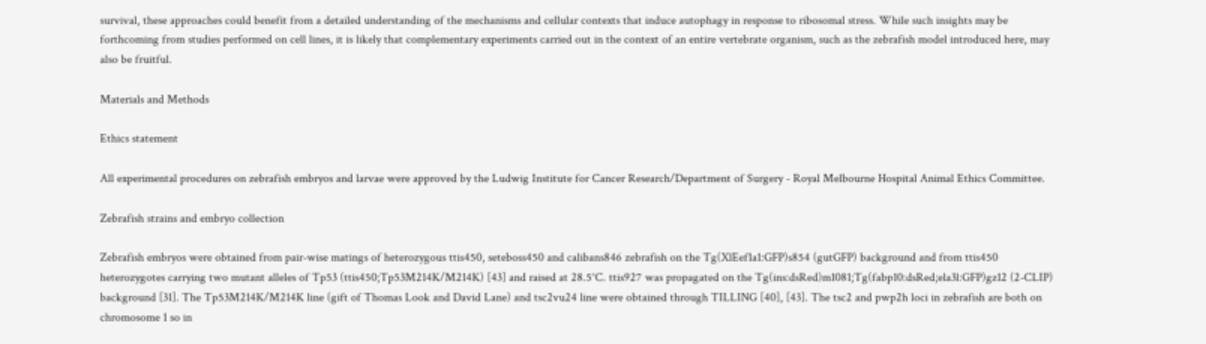survival, these approaches could benefit from a detailed understanding of the mechanisms and cellular contexts that induce autophagy in response to ribosomal stress. While such insights may be forthcoming from studies performed on cell lines, it is likely that complementary experiments carried out in the context of an entire vertebrate organism, such as the zebrafish model introduced here, may also be fruitful.

Materials and Methods

Ethics statement

All experimental procedures on zebrafish embryos and larvae were approved by the Ludwig Institute for Cancer Research/Department of Surgery - Royal Melbourne Hospital Animal Ethics Committee.

Zebrafish strains and embryo collection

Zebrafish embryos were obtained from pair-wise matings of heterozygous ttis450, seteboss450 and calibans846 zebrafish on the Tg(XlEef1a1:GFP)s854 (gutGFP) background and from ttis450 heterozygotes carrying two mutant alleles of Tp53 (ttis450;Tp53M214K/M214K) [43] and raised at 28.5°C. ttis927 was propagated on the Tg(ins:dsRed)m1081;Tg(fabp10:dsRed;ela3l:GFP)gz12 (2-CLIP) background [31]. The Tp53M214K/M214K line (gift of Thomas Look and David Lane) and tsc2vu24 line were obtained through TILLING [40], [43]. The tsc2 and pwp2h loci in zebrafish are both on chromosome 1 so in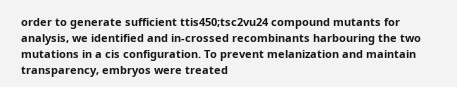order to generate sufficient ttis450;tsc2vu24 compound mutants for analysis, we identified and in-crossed recombinants harbouring the two mutations in a cis configuration. To prevent melanization and maintain transparency, embryos were treated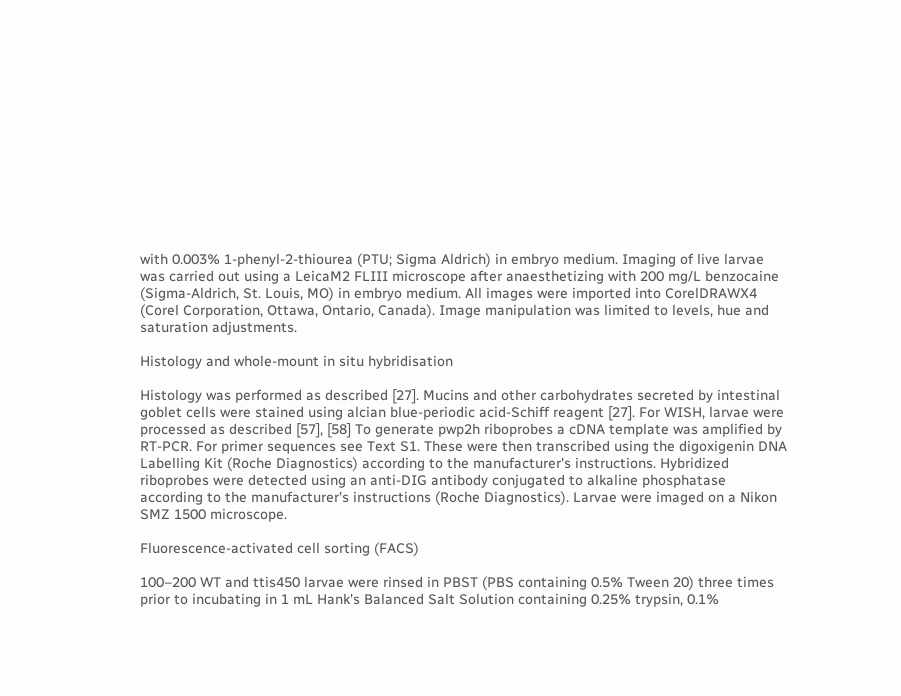with 0.003% 1-phenyl-2-thiourea (PTU; Sigma Aldrich) in embryo medium. Imaging of live larvae was carried out using a LeicaM2 FLIII microscope after anaesthetizing with 200 mg/L benzocaine (Sigma-Aldrich, St. Louis, MO) in embryo medium. All images were imported into CorelDRAWX4 (Corel Corporation, Ottawa, Ontario, Canada). Image manipulation was limited to levels, hue and saturation adjustments.

Histology and whole-mount in situ hybridisation

Histology was performed as described [27]. Mucins and other carbohydrates secreted by intestinal goblet cells were stained using alcian blue-periodic acid-Schiff reagent [27]. For WISH, larvae were processed as described [57], [58] To generate pwp2h riboprobes a cDNA template was amplified by RT-PCR. For primer sequences see Text S1. These were then transcribed using the digoxigenin DNA Labelling Kit (Roche Diagnostics) according to the manufacturer's instructions. Hybridized riboprobes were detected using an anti-DIG antibody conjugated to alkaline phosphatase according to the manufacturer's instructions (Roche Diagnostics). Larvae were imaged on a Nikon SMZ 1500 microscope.

Fluorescence-activated cell sorting (FACS)

100–200 WT and ttis450 larvae were rinsed in PBST (PBS containing 0.5% Tween 20) three times prior to incubating in 1 mL Hank's Balanced Salt Solution containing 0.25% trypsin, 0.1%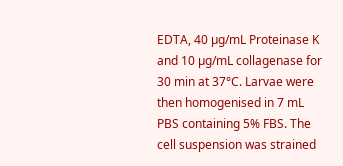EDTA, 40 µg/mL Proteinase K and 10 µg/mL collagenase for 30 min at 37°C. Larvae were then homogenised in 7 mL PBS containing 5% FBS. The cell suspension was strained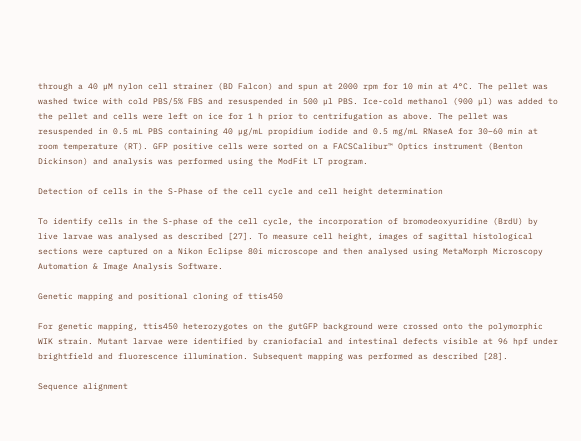through a 40 µM nylon cell strainer (BD Falcon) and spun at 2000 rpm for 10 min at 4°C. The pellet was washed twice with cold PBS/5% FBS and resuspended in 500 µl PBS. Ice-cold methanol (900 µl) was added to the pellet and cells were left on ice for 1 h prior to centrifugation as above. The pellet was resuspended in 0.5 mL PBS containing 40 µg/mL propidium iodide and 0.5 mg/mL RNaseA for 30–60 min at room temperature (RT). GFP positive cells were sorted on a FACSCalibur™ Optics instrument (Benton Dickinson) and analysis was performed using the ModFit LT program.

Detection of cells in the S-Phase of the cell cycle and cell height determination

To identify cells in the S-phase of the cell cycle, the incorporation of bromodeoxyuridine (BrdU) by live larvae was analysed as described [27]. To measure cell height, images of sagittal histological sections were captured on a Nikon Eclipse 80i microscope and then analysed using MetaMorph Microscopy Automation & Image Analysis Software.

Genetic mapping and positional cloning of ttis450

For genetic mapping, ttis450 heterozygotes on the gutGFP background were crossed onto the polymorphic WIK strain. Mutant larvae were identified by craniofacial and intestinal defects visible at 96 hpf under brightfield and fluorescence illumination. Subsequent mapping was performed as described [28].

Sequence alignment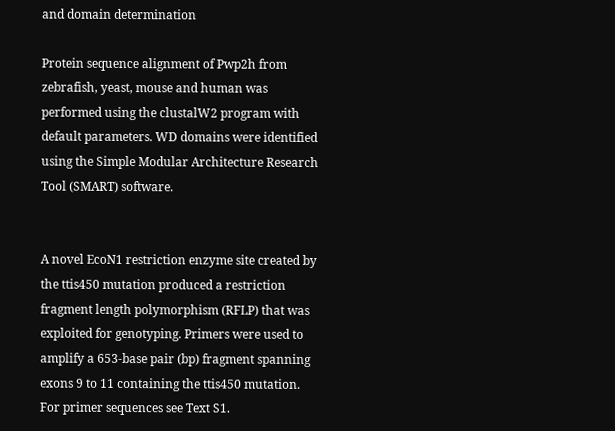and domain determination

Protein sequence alignment of Pwp2h from zebrafish, yeast, mouse and human was performed using the clustalW2 program with default parameters. WD domains were identified using the Simple Modular Architecture Research Tool (SMART) software.


A novel EcoN1 restriction enzyme site created by the ttis450 mutation produced a restriction fragment length polymorphism (RFLP) that was exploited for genotyping. Primers were used to amplify a 653-base pair (bp) fragment spanning exons 9 to 11 containing the ttis450 mutation. For primer sequences see Text S1.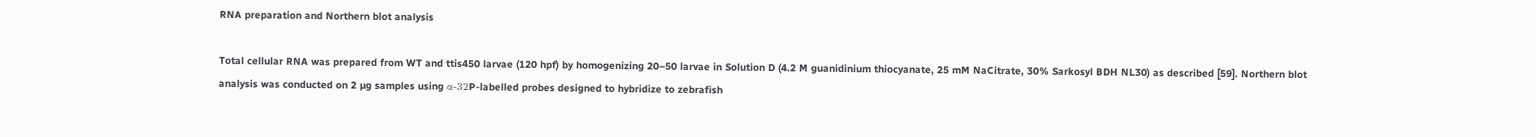RNA preparation and Northern blot analysis

Total cellular RNA was prepared from WT and ttis450 larvae (120 hpf) by homogenizing 20–50 larvae in Solution D (4.2 M guanidinium thiocyanate, 25 mM NaCitrate, 30% Sarkosyl BDH NL30) as described [59]. Northern blot analysis was conducted on 2 µg samples using α-32P-labelled probes designed to hybridize to zebrafish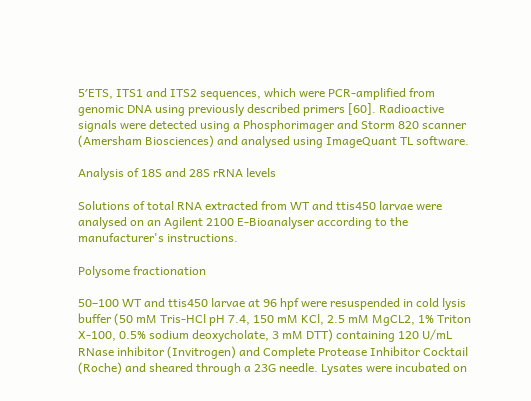5′ETS, ITS1 and ITS2 sequences, which were PCR-amplified from genomic DNA using previously described primers [60]. Radioactive signals were detected using a Phosphorimager and Storm 820 scanner (Amersham Biosciences) and analysed using ImageQuant TL software.

Analysis of 18S and 28S rRNA levels

Solutions of total RNA extracted from WT and ttis450 larvae were analysed on an Agilent 2100 E-Bioanalyser according to the manufacturer's instructions.

Polysome fractionation

50–100 WT and ttis450 larvae at 96 hpf were resuspended in cold lysis buffer (50 mM Tris-HCl pH 7.4, 150 mM KCl, 2.5 mM MgCL2, 1% Triton X-100, 0.5% sodium deoxycholate, 3 mM DTT) containing 120 U/mL RNase inhibitor (Invitrogen) and Complete Protease Inhibitor Cocktail (Roche) and sheared through a 23G needle. Lysates were incubated on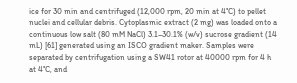ice for 30 min and centrifuged (12,000 rpm, 20 min at 4°C) to pellet nuclei and cellular debris. Cytoplasmic extract (2 mg) was loaded onto a continuous low salt (80 mM NaCl) 3.1–30.1% (w/v) sucrose gradient (14 mL) [61] generated using an ISCO gradient maker. Samples were separated by centrifugation using a SW41 rotor at 40000 rpm for 4 h at 4°C, and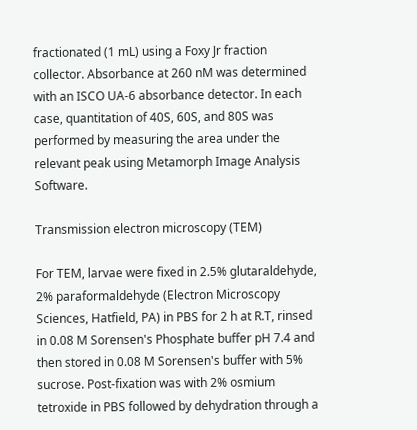fractionated (1 mL) using a Foxy Jr fraction collector. Absorbance at 260 nM was determined with an ISCO UA-6 absorbance detector. In each case, quantitation of 40S, 60S, and 80S was performed by measuring the area under the relevant peak using Metamorph Image Analysis Software.

Transmission electron microscopy (TEM)

For TEM, larvae were fixed in 2.5% glutaraldehyde, 2% paraformaldehyde (Electron Microscopy Sciences, Hatfield, PA) in PBS for 2 h at R.T, rinsed in 0.08 M Sorensen's Phosphate buffer pH 7.4 and then stored in 0.08 M Sorensen's buffer with 5% sucrose. Post-fixation was with 2% osmium tetroxide in PBS followed by dehydration through a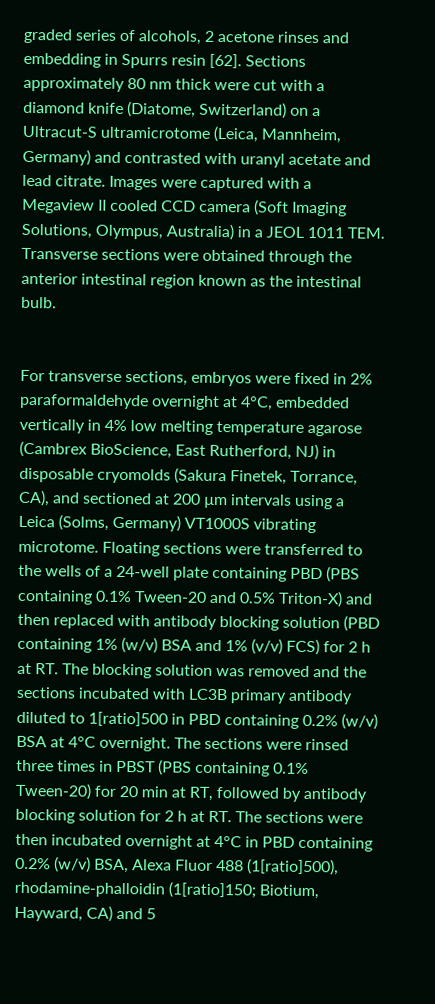graded series of alcohols, 2 acetone rinses and embedding in Spurrs resin [62]. Sections approximately 80 nm thick were cut with a diamond knife (Diatome, Switzerland) on a Ultracut-S ultramicrotome (Leica, Mannheim, Germany) and contrasted with uranyl acetate and lead citrate. Images were captured with a Megaview II cooled CCD camera (Soft Imaging Solutions, Olympus, Australia) in a JEOL 1011 TEM. Transverse sections were obtained through the anterior intestinal region known as the intestinal bulb.


For transverse sections, embryos were fixed in 2% paraformaldehyde overnight at 4°C, embedded vertically in 4% low melting temperature agarose (Cambrex BioScience, East Rutherford, NJ) in disposable cryomolds (Sakura Finetek, Torrance, CA), and sectioned at 200 µm intervals using a Leica (Solms, Germany) VT1000S vibrating microtome. Floating sections were transferred to the wells of a 24-well plate containing PBD (PBS containing 0.1% Tween-20 and 0.5% Triton-X) and then replaced with antibody blocking solution (PBD containing 1% (w/v) BSA and 1% (v/v) FCS) for 2 h at RT. The blocking solution was removed and the sections incubated with LC3B primary antibody diluted to 1[ratio]500 in PBD containing 0.2% (w/v) BSA at 4°C overnight. The sections were rinsed three times in PBST (PBS containing 0.1% Tween-20) for 20 min at RT, followed by antibody blocking solution for 2 h at RT. The sections were then incubated overnight at 4°C in PBD containing 0.2% (w/v) BSA, Alexa Fluor 488 (1[ratio]500), rhodamine-phalloidin (1[ratio]150; Biotium, Hayward, CA) and 5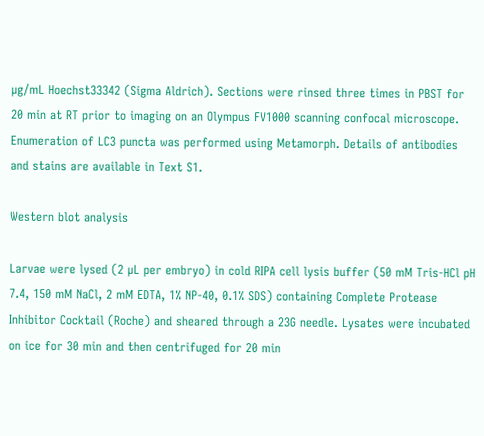µg/mL Hoechst33342 (Sigma Aldrich). Sections were rinsed three times in PBST for 20 min at RT prior to imaging on an Olympus FV1000 scanning confocal microscope. Enumeration of LC3 puncta was performed using Metamorph. Details of antibodies and stains are available in Text S1.

Western blot analysis

Larvae were lysed (2 µL per embryo) in cold RIPA cell lysis buffer (50 mM Tris-HCl pH 7.4, 150 mM NaCl, 2 mM EDTA, 1% NP-40, 0.1% SDS) containing Complete Protease Inhibitor Cocktail (Roche) and sheared through a 23G needle. Lysates were incubated on ice for 30 min and then centrifuged for 20 min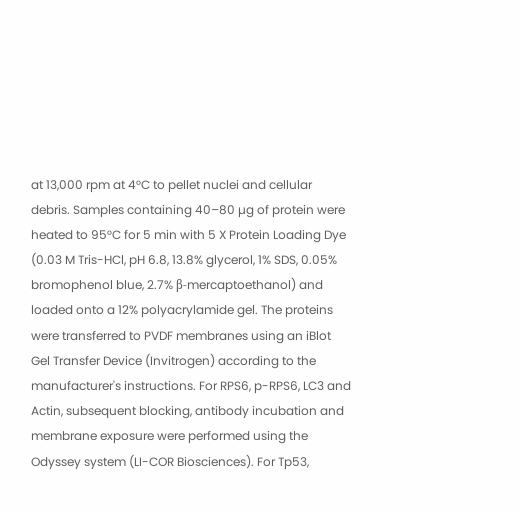at 13,000 rpm at 4°C to pellet nuclei and cellular debris. Samples containing 40–80 µg of protein were heated to 95°C for 5 min with 5 X Protein Loading Dye (0.03 M Tris-HCl, pH 6.8, 13.8% glycerol, 1% SDS, 0.05% bromophenol blue, 2.7% β-mercaptoethanol) and loaded onto a 12% polyacrylamide gel. The proteins were transferred to PVDF membranes using an iBlot Gel Transfer Device (Invitrogen) according to the manufacturer's instructions. For RPS6, p-RPS6, LC3 and Actin, subsequent blocking, antibody incubation and membrane exposure were performed using the Odyssey system (LI-COR Biosciences). For Tp53,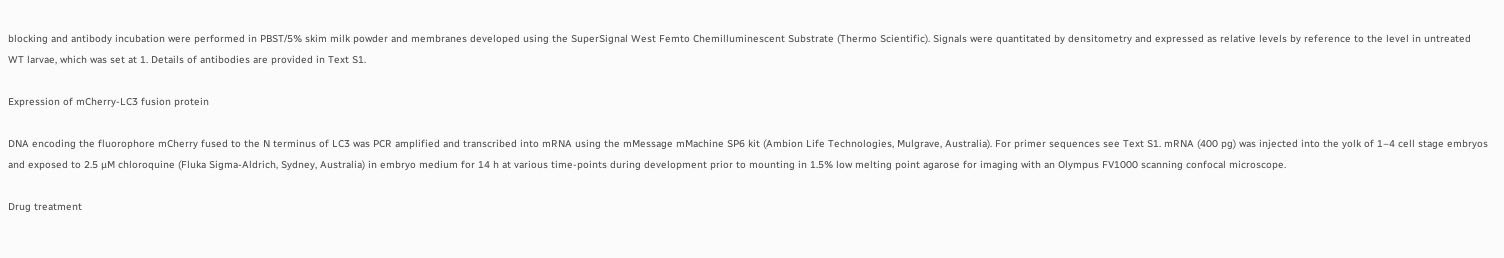blocking and antibody incubation were performed in PBST/5% skim milk powder and membranes developed using the SuperSignal West Femto Chemilluminescent Substrate (Thermo Scientific). Signals were quantitated by densitometry and expressed as relative levels by reference to the level in untreated WT larvae, which was set at 1. Details of antibodies are provided in Text S1.

Expression of mCherry-LC3 fusion protein

DNA encoding the fluorophore mCherry fused to the N terminus of LC3 was PCR amplified and transcribed into mRNA using the mMessage mMachine SP6 kit (Ambion Life Technologies, Mulgrave, Australia). For primer sequences see Text S1. mRNA (400 pg) was injected into the yolk of 1–4 cell stage embryos and exposed to 2.5 µM chloroquine (Fluka Sigma-Aldrich, Sydney, Australia) in embryo medium for 14 h at various time-points during development prior to mounting in 1.5% low melting point agarose for imaging with an Olympus FV1000 scanning confocal microscope.

Drug treatment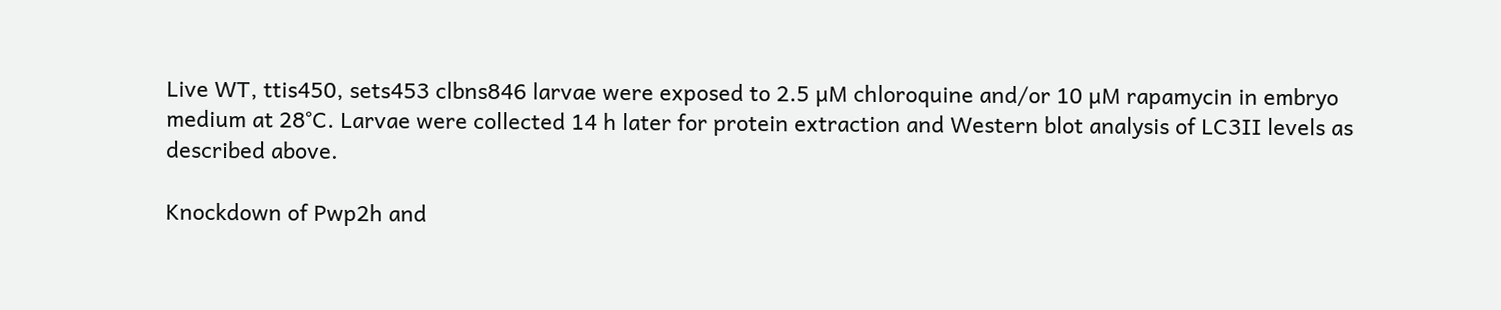Live WT, ttis450, sets453 clbns846 larvae were exposed to 2.5 µM chloroquine and/or 10 µM rapamycin in embryo medium at 28°C. Larvae were collected 14 h later for protein extraction and Western blot analysis of LC3II levels as described above.

Knockdown of Pwp2h and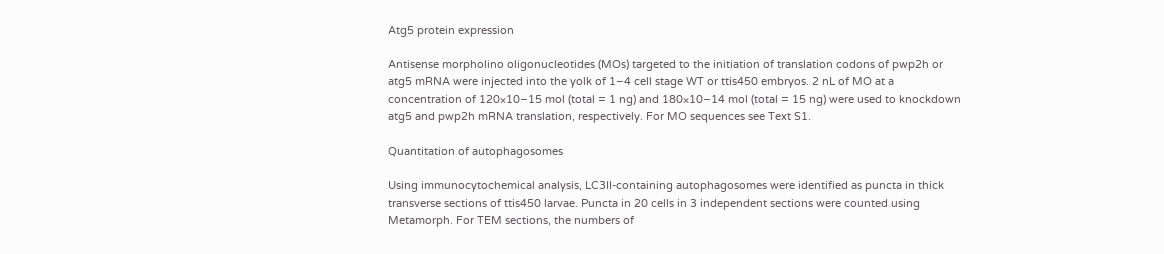Atg5 protein expression

Antisense morpholino oligonucleotides (MOs) targeted to the initiation of translation codons of pwp2h or atg5 mRNA were injected into the yolk of 1–4 cell stage WT or ttis450 embryos. 2 nL of MO at a concentration of 120×10−15 mol (total = 1 ng) and 180×10−14 mol (total = 15 ng) were used to knockdown atg5 and pwp2h mRNA translation, respectively. For MO sequences see Text S1.

Quantitation of autophagosomes

Using immunocytochemical analysis, LC3II-containing autophagosomes were identified as puncta in thick transverse sections of ttis450 larvae. Puncta in 20 cells in 3 independent sections were counted using Metamorph. For TEM sections, the numbers of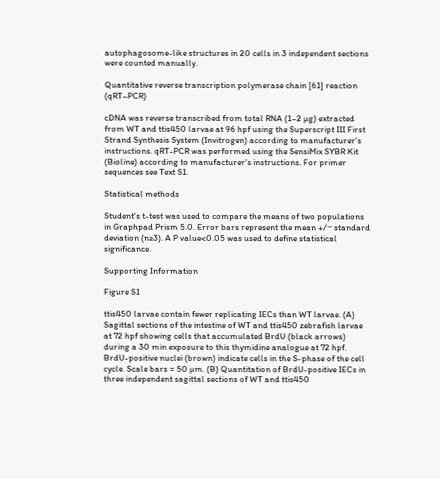autophagosome-like structures in 20 cells in 3 independent sections were counted manually.

Quantitative reverse transcription polymerase chain [61] reaction (qRT–PCR)

cDNA was reverse transcribed from total RNA (1–2 µg) extracted from WT and ttis450 larvae at 96 hpf using the Superscript III First Strand Synthesis System (Invitrogen) according to manufacturer's instructions. qRT-PCR was performed using the SensiMix SYBR Kit (Bioline) according to manufacturer's instructions. For primer sequences see Text S1.

Statistical methods

Student's t-test was used to compare the means of two populations in Graphpad Prism 5.0. Error bars represent the mean +/− standard deviation (n≥3). A P value<0.05 was used to define statistical significance.

Supporting Information

Figure S1

ttis450 larvae contain fewer replicating IECs than WT larvae. (A) Sagittal sections of the intestine of WT and ttis450 zebrafish larvae at 72 hpf showing cells that accumulated BrdU (black arrows) during a 30 min exposure to this thymidine analogue at 72 hpf. BrdU-positive nuclei (brown) indicate cells in the S-phase of the cell cycle. Scale bars = 50 µm. (B) Quantitation of BrdU-positive IECs in three independent sagittal sections of WT and ttis450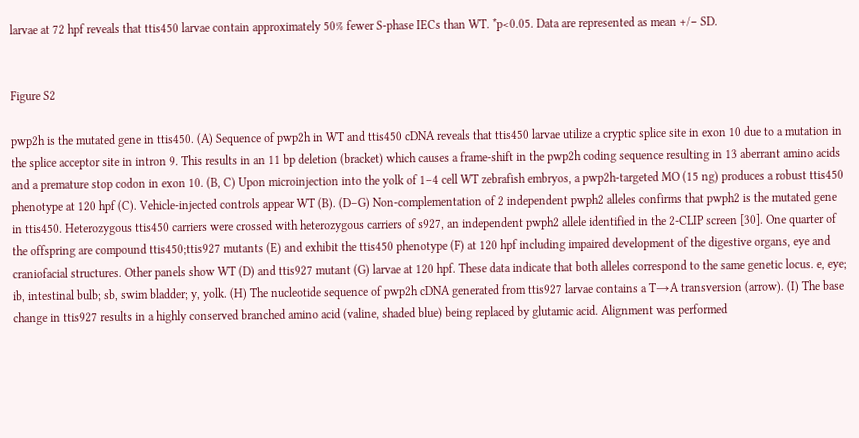larvae at 72 hpf reveals that ttis450 larvae contain approximately 50% fewer S-phase IECs than WT. *p<0.05. Data are represented as mean +/− SD.


Figure S2

pwp2h is the mutated gene in ttis450. (A) Sequence of pwp2h in WT and ttis450 cDNA reveals that ttis450 larvae utilize a cryptic splice site in exon 10 due to a mutation in the splice acceptor site in intron 9. This results in an 11 bp deletion (bracket) which causes a frame-shift in the pwp2h coding sequence resulting in 13 aberrant amino acids and a premature stop codon in exon 10. (B, C) Upon microinjection into the yolk of 1–4 cell WT zebrafish embryos, a pwp2h-targeted MO (15 ng) produces a robust ttis450 phenotype at 120 hpf (C). Vehicle-injected controls appear WT (B). (D–G) Non-complementation of 2 independent pwph2 alleles confirms that pwph2 is the mutated gene in ttis450. Heterozygous ttis450 carriers were crossed with heterozygous carriers of s927, an independent pwph2 allele identified in the 2-CLIP screen [30]. One quarter of the offspring are compound ttis450;ttis927 mutants (E) and exhibit the ttis450 phenotype (F) at 120 hpf including impaired development of the digestive organs, eye and craniofacial structures. Other panels show WT (D) and ttis927 mutant (G) larvae at 120 hpf. These data indicate that both alleles correspond to the same genetic locus. e, eye; ib, intestinal bulb; sb, swim bladder; y, yolk. (H) The nucleotide sequence of pwp2h cDNA generated from ttis927 larvae contains a T→A transversion (arrow). (I) The base change in ttis927 results in a highly conserved branched amino acid (valine, shaded blue) being replaced by glutamic acid. Alignment was performed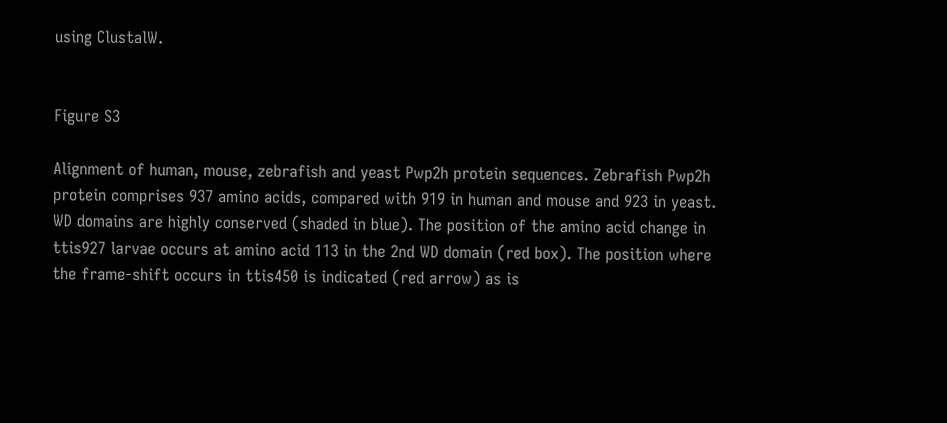using ClustalW.


Figure S3

Alignment of human, mouse, zebrafish and yeast Pwp2h protein sequences. Zebrafish Pwp2h protein comprises 937 amino acids, compared with 919 in human and mouse and 923 in yeast. WD domains are highly conserved (shaded in blue). The position of the amino acid change in ttis927 larvae occurs at amino acid 113 in the 2nd WD domain (red box). The position where the frame-shift occurs in ttis450 is indicated (red arrow) as is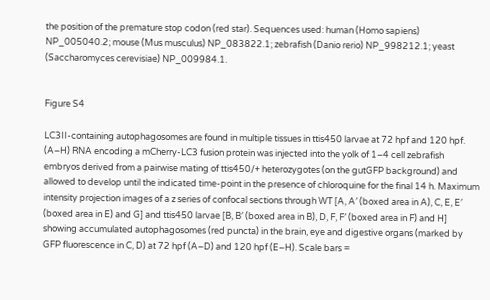the position of the premature stop codon (red star). Sequences used: human (Homo sapiens) NP_005040.2; mouse (Mus musculus) NP_083822.1; zebrafish (Danio rerio) NP_998212.1; yeast (Saccharomyces cerevisiae) NP_009984.1.


Figure S4

LC3II-containing autophagosomes are found in multiple tissues in ttis450 larvae at 72 hpf and 120 hpf. (A–H) RNA encoding a mCherry-LC3 fusion protein was injected into the yolk of 1–4 cell zebrafish embryos derived from a pairwise mating of ttis450/+ heterozygotes (on the gutGFP background) and allowed to develop until the indicated time-point in the presence of chloroquine for the final 14 h. Maximum intensity projection images of a z series of confocal sections through WT [A, A′ (boxed area in A), C, E, E′ (boxed area in E) and G] and ttis450 larvae [B, B′ (boxed area in B), D, F, F′ (boxed area in F) and H] showing accumulated autophagosomes (red puncta) in the brain, eye and digestive organs (marked by GFP fluorescence in C, D) at 72 hpf (A–D) and 120 hpf (E–H). Scale bars =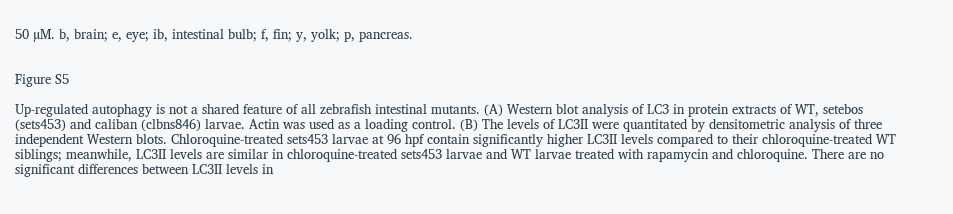50 µM. b, brain; e, eye; ib, intestinal bulb; f, fin; y, yolk; p, pancreas.


Figure S5

Up-regulated autophagy is not a shared feature of all zebrafish intestinal mutants. (A) Western blot analysis of LC3 in protein extracts of WT, setebos (sets453) and caliban (clbns846) larvae. Actin was used as a loading control. (B) The levels of LC3II were quantitated by densitometric analysis of three independent Western blots. Chloroquine-treated sets453 larvae at 96 hpf contain significantly higher LC3II levels compared to their chloroquine-treated WT siblings; meanwhile, LC3II levels are similar in chloroquine-treated sets453 larvae and WT larvae treated with rapamycin and chloroquine. There are no significant differences between LC3II levels in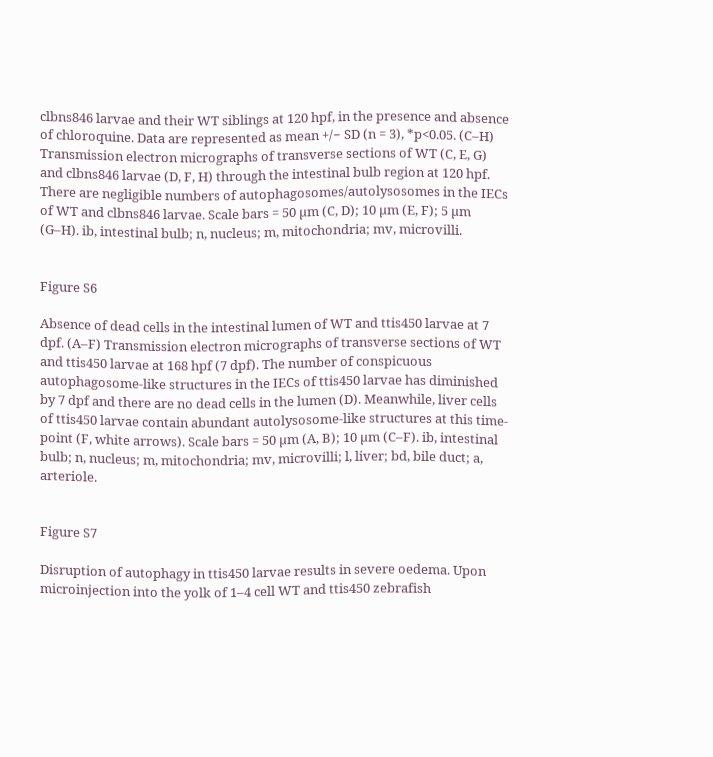clbns846 larvae and their WT siblings at 120 hpf, in the presence and absence of chloroquine. Data are represented as mean +/− SD (n = 3), *p<0.05. (C–H) Transmission electron micrographs of transverse sections of WT (C, E, G) and clbns846 larvae (D, F, H) through the intestinal bulb region at 120 hpf. There are negligible numbers of autophagosomes/autolysosomes in the IECs of WT and clbns846 larvae. Scale bars = 50 µm (C, D); 10 µm (E, F); 5 µm (G–H). ib, intestinal bulb; n, nucleus; m, mitochondria; mv, microvilli.


Figure S6

Absence of dead cells in the intestinal lumen of WT and ttis450 larvae at 7 dpf. (A–F) Transmission electron micrographs of transverse sections of WT and ttis450 larvae at 168 hpf (7 dpf). The number of conspicuous autophagosome-like structures in the IECs of ttis450 larvae has diminished by 7 dpf and there are no dead cells in the lumen (D). Meanwhile, liver cells of ttis450 larvae contain abundant autolysosome-like structures at this time-point (F, white arrows). Scale bars = 50 µm (A, B); 10 µm (C–F). ib, intestinal bulb; n, nucleus; m, mitochondria; mv, microvilli; l, liver; bd, bile duct; a, arteriole.


Figure S7

Disruption of autophagy in ttis450 larvae results in severe oedema. Upon microinjection into the yolk of 1–4 cell WT and ttis450 zebrafish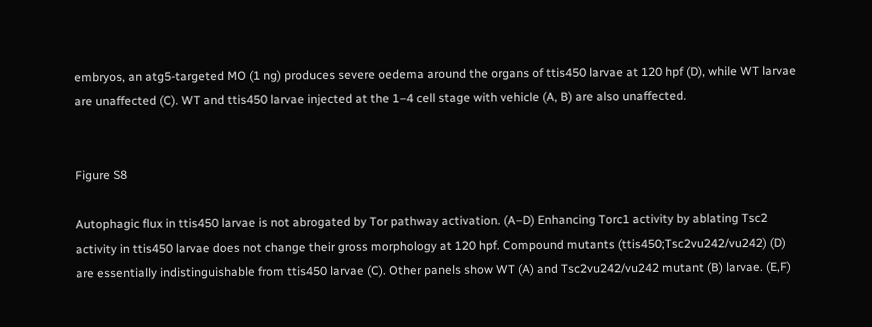embryos, an atg5-targeted MO (1 ng) produces severe oedema around the organs of ttis450 larvae at 120 hpf (D), while WT larvae are unaffected (C). WT and ttis450 larvae injected at the 1–4 cell stage with vehicle (A, B) are also unaffected.


Figure S8

Autophagic flux in ttis450 larvae is not abrogated by Tor pathway activation. (A–D) Enhancing Torc1 activity by ablating Tsc2 activity in ttis450 larvae does not change their gross morphology at 120 hpf. Compound mutants (ttis450;Tsc2vu242/vu242) (D) are essentially indistinguishable from ttis450 larvae (C). Other panels show WT (A) and Tsc2vu242/vu242 mutant (B) larvae. (E,F)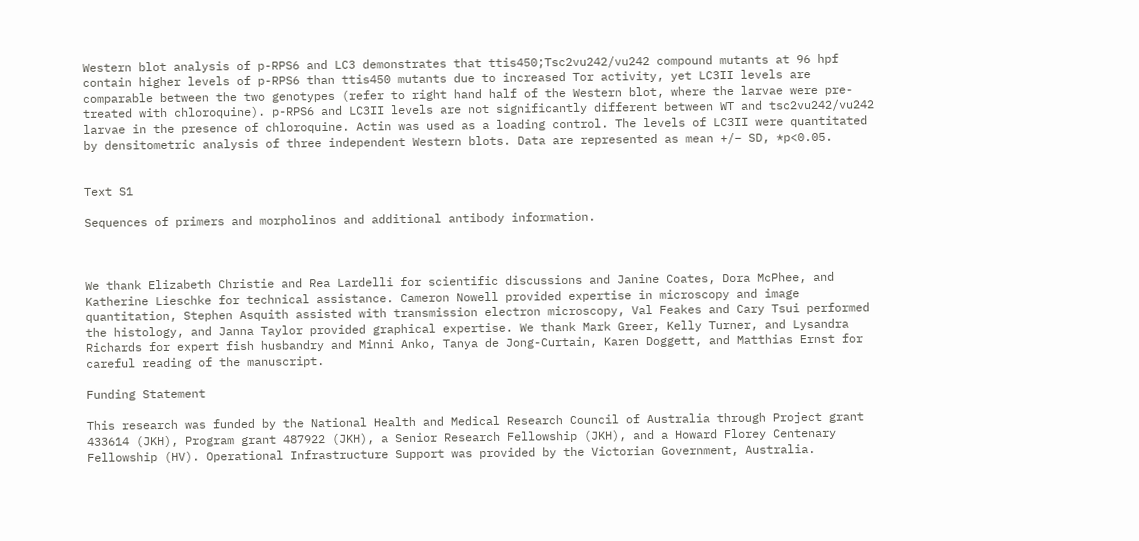Western blot analysis of p-RPS6 and LC3 demonstrates that ttis450;Tsc2vu242/vu242 compound mutants at 96 hpf contain higher levels of p-RPS6 than ttis450 mutants due to increased Tor activity, yet LC3II levels are comparable between the two genotypes (refer to right hand half of the Western blot, where the larvae were pre-treated with chloroquine). p-RPS6 and LC3II levels are not significantly different between WT and tsc2vu242/vu242 larvae in the presence of chloroquine. Actin was used as a loading control. The levels of LC3II were quantitated by densitometric analysis of three independent Western blots. Data are represented as mean +/− SD, *p<0.05.


Text S1

Sequences of primers and morpholinos and additional antibody information.



We thank Elizabeth Christie and Rea Lardelli for scientific discussions and Janine Coates, Dora McPhee, and Katherine Lieschke for technical assistance. Cameron Nowell provided expertise in microscopy and image quantitation, Stephen Asquith assisted with transmission electron microscopy, Val Feakes and Cary Tsui performed the histology, and Janna Taylor provided graphical expertise. We thank Mark Greer, Kelly Turner, and Lysandra Richards for expert fish husbandry and Minni Anko, Tanya de Jong-Curtain, Karen Doggett, and Matthias Ernst for careful reading of the manuscript.

Funding Statement

This research was funded by the National Health and Medical Research Council of Australia through Project grant 433614 (JKH), Program grant 487922 (JKH), a Senior Research Fellowship (JKH), and a Howard Florey Centenary Fellowship (HV). Operational Infrastructure Support was provided by the Victorian Government, Australia.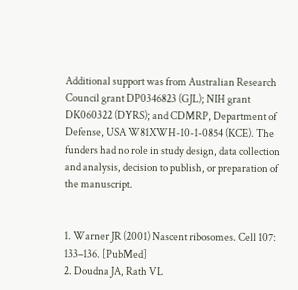Additional support was from Australian Research Council grant DP0346823 (GJL); NIH grant DK060322 (DYRS); and CDMRP, Department of Defense, USA W81XWH-10-1-0854 (KCE). The funders had no role in study design, data collection and analysis, decision to publish, or preparation of the manuscript.


1. Warner JR (2001) Nascent ribosomes. Cell 107: 133–136. [PubMed]
2. Doudna JA, Rath VL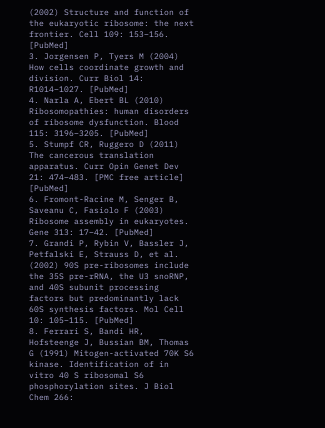(2002) Structure and function of the eukaryotic ribosome: the next frontier. Cell 109: 153–156. [PubMed]
3. Jorgensen P, Tyers M (2004) How cells coordinate growth and division. Curr Biol 14: R1014–1027. [PubMed]
4. Narla A, Ebert BL (2010) Ribosomopathies: human disorders of ribosome dysfunction. Blood 115: 3196–3205. [PubMed]
5. Stumpf CR, Ruggero D (2011) The cancerous translation apparatus. Curr Opin Genet Dev 21: 474–483. [PMC free article] [PubMed]
6. Fromont-Racine M, Senger B, Saveanu C, Fasiolo F (2003) Ribosome assembly in eukaryotes. Gene 313: 17–42. [PubMed]
7. Grandi P, Rybin V, Bassler J, Petfalski E, Strauss D, et al. (2002) 90S pre-ribosomes include the 35S pre-rRNA, the U3 snoRNP, and 40S subunit processing factors but predominantly lack 60S synthesis factors. Mol Cell 10: 105–115. [PubMed]
8. Ferrari S, Bandi HR, Hofsteenge J, Bussian BM, Thomas G (1991) Mitogen-activated 70K S6 kinase. Identification of in vitro 40 S ribosomal S6 phosphorylation sites. J Biol Chem 266: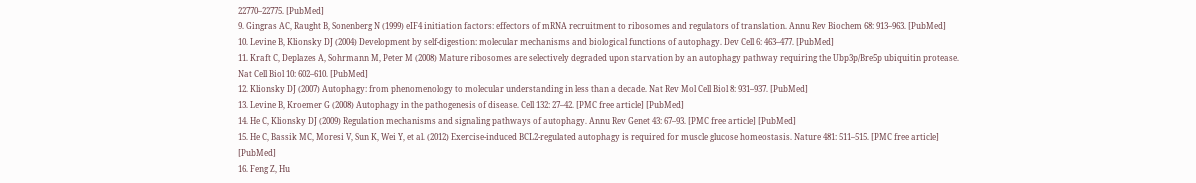22770–22775. [PubMed]
9. Gingras AC, Raught B, Sonenberg N (1999) eIF4 initiation factors: effectors of mRNA recruitment to ribosomes and regulators of translation. Annu Rev Biochem 68: 913–963. [PubMed]
10. Levine B, Klionsky DJ (2004) Development by self-digestion: molecular mechanisms and biological functions of autophagy. Dev Cell 6: 463–477. [PubMed]
11. Kraft C, Deplazes A, Sohrmann M, Peter M (2008) Mature ribosomes are selectively degraded upon starvation by an autophagy pathway requiring the Ubp3p/Bre5p ubiquitin protease. Nat Cell Biol 10: 602–610. [PubMed]
12. Klionsky DJ (2007) Autophagy: from phenomenology to molecular understanding in less than a decade. Nat Rev Mol Cell Biol 8: 931–937. [PubMed]
13. Levine B, Kroemer G (2008) Autophagy in the pathogenesis of disease. Cell 132: 27–42. [PMC free article] [PubMed]
14. He C, Klionsky DJ (2009) Regulation mechanisms and signaling pathways of autophagy. Annu Rev Genet 43: 67–93. [PMC free article] [PubMed]
15. He C, Bassik MC, Moresi V, Sun K, Wei Y, et al. (2012) Exercise-induced BCL2-regulated autophagy is required for muscle glucose homeostasis. Nature 481: 511–515. [PMC free article] [PubMed]
16. Feng Z, Hu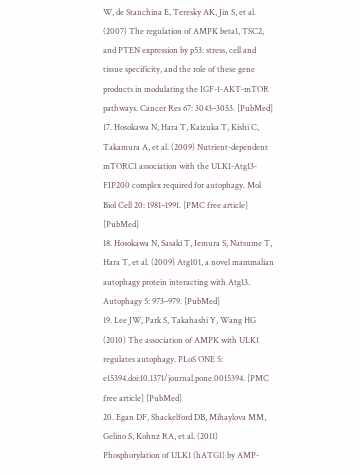W, de Stanchina E, Teresky AK, Jin S, et al. (2007) The regulation of AMPK beta1, TSC2, and PTEN expression by p53: stress, cell and tissue specificity, and the role of these gene products in modulating the IGF-1-AKT-mTOR pathways. Cancer Res 67: 3043–3053. [PubMed]
17. Hosokawa N, Hara T, Kaizuka T, Kishi C, Takamura A, et al. (2009) Nutrient-dependent mTORC1 association with the ULK1-Atg13-FIP200 complex required for autophagy. Mol Biol Cell 20: 1981–1991. [PMC free article] [PubMed]
18. Hosokawa N, Sasaki T, Iemura S, Natsume T, Hara T, et al. (2009) Atg101, a novel mammalian autophagy protein interacting with Atg13. Autophagy 5: 973–979. [PubMed]
19. Lee JW, Park S, Takahashi Y, Wang HG (2010) The association of AMPK with ULK1 regulates autophagy. PLoS ONE 5: e15394.doi:10.1371/journal.pone.0015394. [PMC free article] [PubMed]
20. Egan DF, Shackelford DB, Mihaylova MM, Gelino S, Kohnz RA, et al. (2011) Phosphorylation of ULK1 (hATG1) by AMP-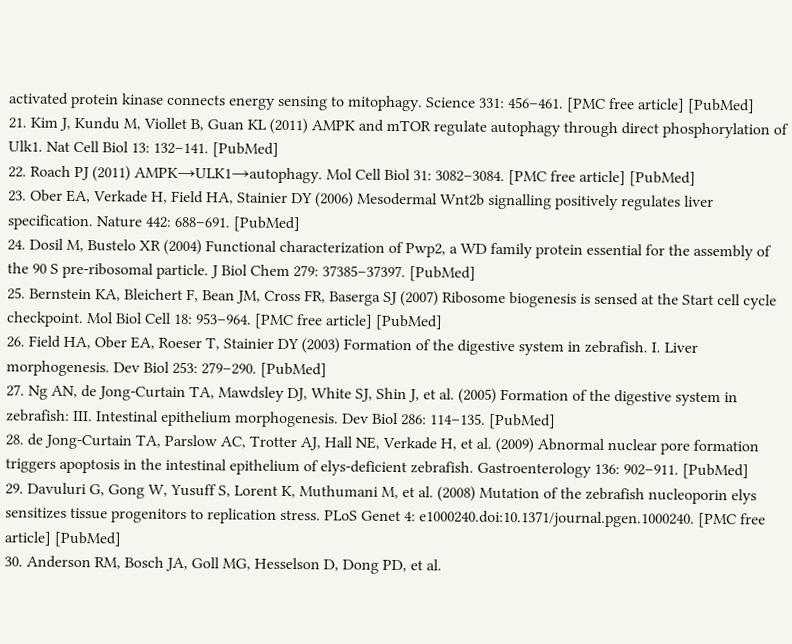activated protein kinase connects energy sensing to mitophagy. Science 331: 456–461. [PMC free article] [PubMed]
21. Kim J, Kundu M, Viollet B, Guan KL (2011) AMPK and mTOR regulate autophagy through direct phosphorylation of Ulk1. Nat Cell Biol 13: 132–141. [PubMed]
22. Roach PJ (2011) AMPK→ULK1→autophagy. Mol Cell Biol 31: 3082–3084. [PMC free article] [PubMed]
23. Ober EA, Verkade H, Field HA, Stainier DY (2006) Mesodermal Wnt2b signalling positively regulates liver specification. Nature 442: 688–691. [PubMed]
24. Dosil M, Bustelo XR (2004) Functional characterization of Pwp2, a WD family protein essential for the assembly of the 90 S pre-ribosomal particle. J Biol Chem 279: 37385–37397. [PubMed]
25. Bernstein KA, Bleichert F, Bean JM, Cross FR, Baserga SJ (2007) Ribosome biogenesis is sensed at the Start cell cycle checkpoint. Mol Biol Cell 18: 953–964. [PMC free article] [PubMed]
26. Field HA, Ober EA, Roeser T, Stainier DY (2003) Formation of the digestive system in zebrafish. I. Liver morphogenesis. Dev Biol 253: 279–290. [PubMed]
27. Ng AN, de Jong-Curtain TA, Mawdsley DJ, White SJ, Shin J, et al. (2005) Formation of the digestive system in zebrafish: III. Intestinal epithelium morphogenesis. Dev Biol 286: 114–135. [PubMed]
28. de Jong-Curtain TA, Parslow AC, Trotter AJ, Hall NE, Verkade H, et al. (2009) Abnormal nuclear pore formation triggers apoptosis in the intestinal epithelium of elys-deficient zebrafish. Gastroenterology 136: 902–911. [PubMed]
29. Davuluri G, Gong W, Yusuff S, Lorent K, Muthumani M, et al. (2008) Mutation of the zebrafish nucleoporin elys sensitizes tissue progenitors to replication stress. PLoS Genet 4: e1000240.doi:10.1371/journal.pgen.1000240. [PMC free article] [PubMed]
30. Anderson RM, Bosch JA, Goll MG, Hesselson D, Dong PD, et al.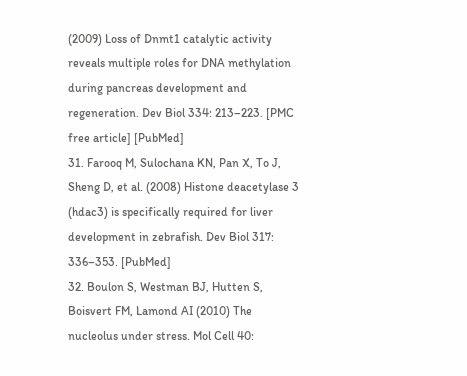(2009) Loss of Dnmt1 catalytic activity reveals multiple roles for DNA methylation during pancreas development and regeneration. Dev Biol 334: 213–223. [PMC free article] [PubMed]
31. Farooq M, Sulochana KN, Pan X, To J, Sheng D, et al. (2008) Histone deacetylase 3 (hdac3) is specifically required for liver development in zebrafish. Dev Biol 317: 336–353. [PubMed]
32. Boulon S, Westman BJ, Hutten S, Boisvert FM, Lamond AI (2010) The nucleolus under stress. Mol Cell 40: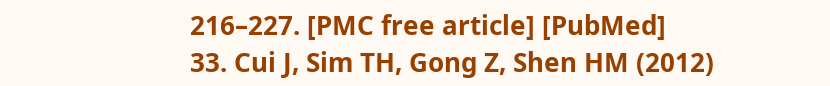216–227. [PMC free article] [PubMed]
33. Cui J, Sim TH, Gong Z, Shen HM (2012)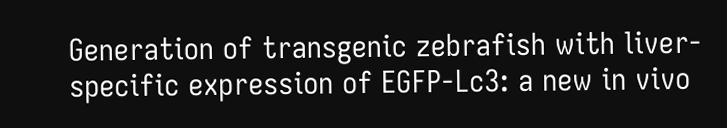Generation of transgenic zebrafish with liver-specific expression of EGFP-Lc3: a new in vivo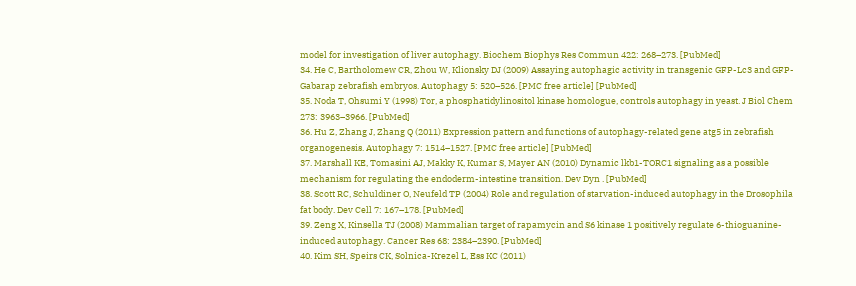model for investigation of liver autophagy. Biochem Biophys Res Commun 422: 268–273. [PubMed]
34. He C, Bartholomew CR, Zhou W, Klionsky DJ (2009) Assaying autophagic activity in transgenic GFP-Lc3 and GFP-Gabarap zebrafish embryos. Autophagy 5: 520–526. [PMC free article] [PubMed]
35. Noda T, Ohsumi Y (1998) Tor, a phosphatidylinositol kinase homologue, controls autophagy in yeast. J Biol Chem 273: 3963–3966. [PubMed]
36. Hu Z, Zhang J, Zhang Q (2011) Expression pattern and functions of autophagy-related gene atg5 in zebrafish organogenesis. Autophagy 7: 1514–1527. [PMC free article] [PubMed]
37. Marshall KE, Tomasini AJ, Makky K, Kumar S, Mayer AN (2010) Dynamic lkb1-TORC1 signaling as a possible mechanism for regulating the endoderm-intestine transition. Dev Dyn . [PubMed]
38. Scott RC, Schuldiner O, Neufeld TP (2004) Role and regulation of starvation-induced autophagy in the Drosophila fat body. Dev Cell 7: 167–178. [PubMed]
39. Zeng X, Kinsella TJ (2008) Mammalian target of rapamycin and S6 kinase 1 positively regulate 6-thioguanine-induced autophagy. Cancer Res 68: 2384–2390. [PubMed]
40. Kim SH, Speirs CK, Solnica-Krezel L, Ess KC (2011)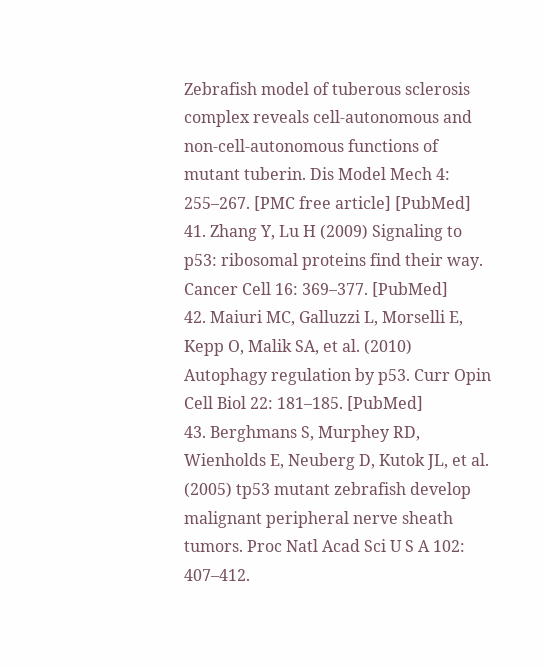Zebrafish model of tuberous sclerosis complex reveals cell-autonomous and non-cell-autonomous functions of mutant tuberin. Dis Model Mech 4: 255–267. [PMC free article] [PubMed]
41. Zhang Y, Lu H (2009) Signaling to p53: ribosomal proteins find their way. Cancer Cell 16: 369–377. [PubMed]
42. Maiuri MC, Galluzzi L, Morselli E, Kepp O, Malik SA, et al. (2010) Autophagy regulation by p53. Curr Opin Cell Biol 22: 181–185. [PubMed]
43. Berghmans S, Murphey RD, Wienholds E, Neuberg D, Kutok JL, et al. (2005) tp53 mutant zebrafish develop malignant peripheral nerve sheath tumors. Proc Natl Acad Sci U S A 102: 407–412.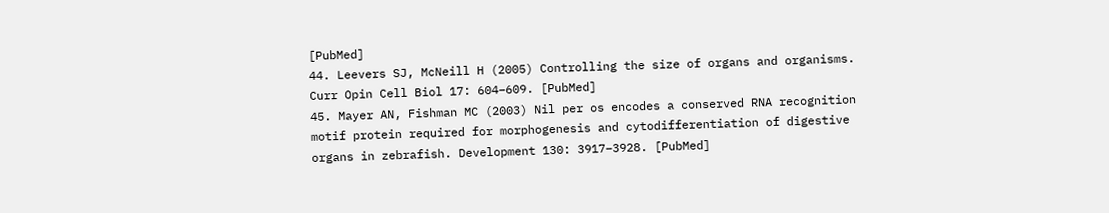[PubMed]
44. Leevers SJ, McNeill H (2005) Controlling the size of organs and organisms. Curr Opin Cell Biol 17: 604–609. [PubMed]
45. Mayer AN, Fishman MC (2003) Nil per os encodes a conserved RNA recognition motif protein required for morphogenesis and cytodifferentiation of digestive organs in zebrafish. Development 130: 3917–3928. [PubMed]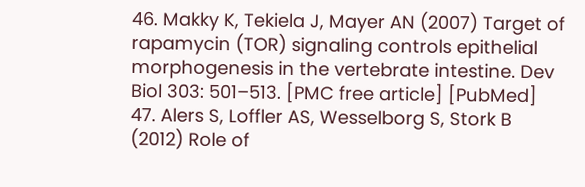46. Makky K, Tekiela J, Mayer AN (2007) Target of rapamycin (TOR) signaling controls epithelial morphogenesis in the vertebrate intestine. Dev Biol 303: 501–513. [PMC free article] [PubMed]
47. Alers S, Loffler AS, Wesselborg S, Stork B (2012) Role of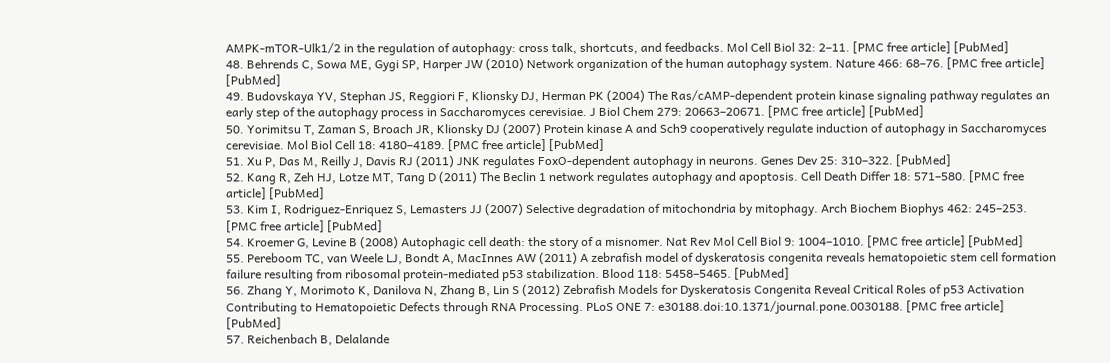AMPK-mTOR-Ulk1/2 in the regulation of autophagy: cross talk, shortcuts, and feedbacks. Mol Cell Biol 32: 2–11. [PMC free article] [PubMed]
48. Behrends C, Sowa ME, Gygi SP, Harper JW (2010) Network organization of the human autophagy system. Nature 466: 68–76. [PMC free article] [PubMed]
49. Budovskaya YV, Stephan JS, Reggiori F, Klionsky DJ, Herman PK (2004) The Ras/cAMP-dependent protein kinase signaling pathway regulates an early step of the autophagy process in Saccharomyces cerevisiae. J Biol Chem 279: 20663–20671. [PMC free article] [PubMed]
50. Yorimitsu T, Zaman S, Broach JR, Klionsky DJ (2007) Protein kinase A and Sch9 cooperatively regulate induction of autophagy in Saccharomyces cerevisiae. Mol Biol Cell 18: 4180–4189. [PMC free article] [PubMed]
51. Xu P, Das M, Reilly J, Davis RJ (2011) JNK regulates FoxO-dependent autophagy in neurons. Genes Dev 25: 310–322. [PubMed]
52. Kang R, Zeh HJ, Lotze MT, Tang D (2011) The Beclin 1 network regulates autophagy and apoptosis. Cell Death Differ 18: 571–580. [PMC free article] [PubMed]
53. Kim I, Rodriguez-Enriquez S, Lemasters JJ (2007) Selective degradation of mitochondria by mitophagy. Arch Biochem Biophys 462: 245–253. [PMC free article] [PubMed]
54. Kroemer G, Levine B (2008) Autophagic cell death: the story of a misnomer. Nat Rev Mol Cell Biol 9: 1004–1010. [PMC free article] [PubMed]
55. Pereboom TC, van Weele LJ, Bondt A, MacInnes AW (2011) A zebrafish model of dyskeratosis congenita reveals hematopoietic stem cell formation failure resulting from ribosomal protein-mediated p53 stabilization. Blood 118: 5458–5465. [PubMed]
56. Zhang Y, Morimoto K, Danilova N, Zhang B, Lin S (2012) Zebrafish Models for Dyskeratosis Congenita Reveal Critical Roles of p53 Activation Contributing to Hematopoietic Defects through RNA Processing. PLoS ONE 7: e30188.doi:10.1371/journal.pone.0030188. [PMC free article] [PubMed]
57. Reichenbach B, Delalande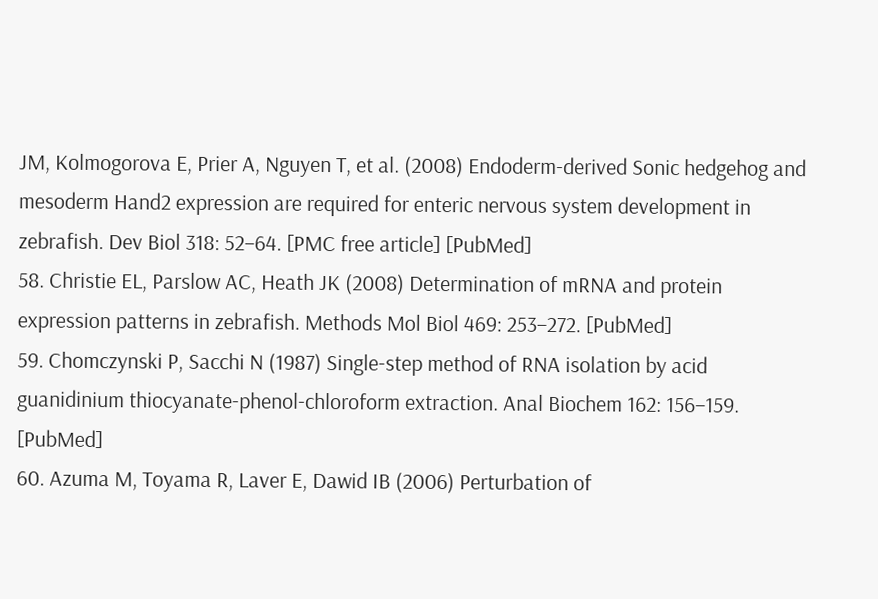JM, Kolmogorova E, Prier A, Nguyen T, et al. (2008) Endoderm-derived Sonic hedgehog and mesoderm Hand2 expression are required for enteric nervous system development in zebrafish. Dev Biol 318: 52–64. [PMC free article] [PubMed]
58. Christie EL, Parslow AC, Heath JK (2008) Determination of mRNA and protein expression patterns in zebrafish. Methods Mol Biol 469: 253–272. [PubMed]
59. Chomczynski P, Sacchi N (1987) Single-step method of RNA isolation by acid guanidinium thiocyanate-phenol-chloroform extraction. Anal Biochem 162: 156–159. [PubMed]
60. Azuma M, Toyama R, Laver E, Dawid IB (2006) Perturbation of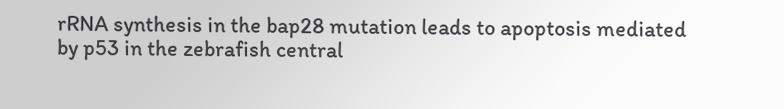rRNA synthesis in the bap28 mutation leads to apoptosis mediated by p53 in the zebrafish central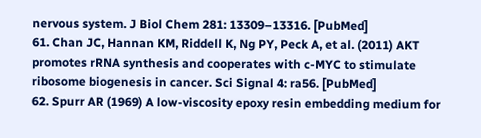nervous system. J Biol Chem 281: 13309–13316. [PubMed]
61. Chan JC, Hannan KM, Riddell K, Ng PY, Peck A, et al. (2011) AKT promotes rRNA synthesis and cooperates with c-MYC to stimulate ribosome biogenesis in cancer. Sci Signal 4: ra56. [PubMed]
62. Spurr AR (1969) A low-viscosity epoxy resin embedding medium for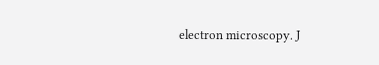electron microscopy. J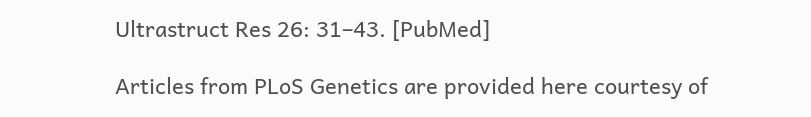Ultrastruct Res 26: 31–43. [PubMed]

Articles from PLoS Genetics are provided here courtesy of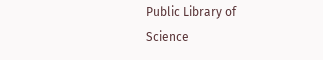Public Library of Science